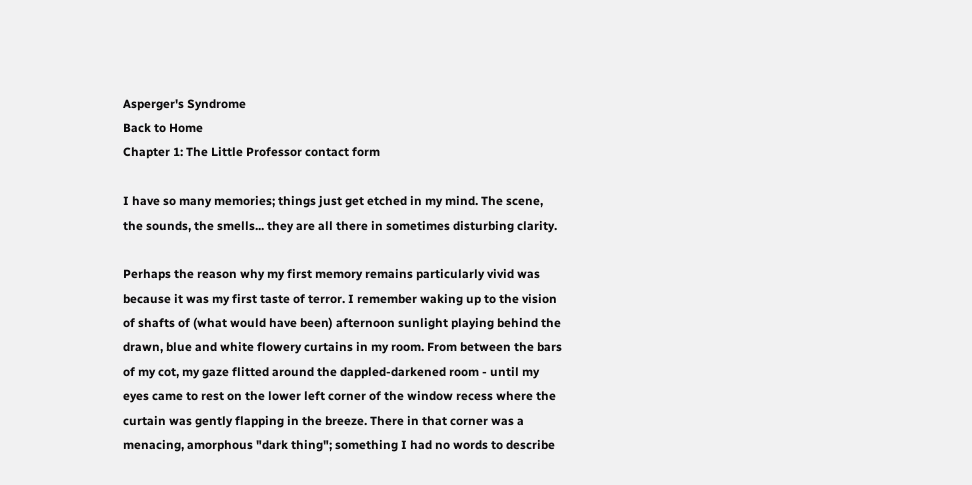Asperger's Syndrome
Back to Home
Chapter 1: The Little Professor contact form

I have so many memories; things just get etched in my mind. The scene, the sounds, the smells... they are all there in sometimes disturbing clarity.

Perhaps the reason why my first memory remains particularly vivid was because it was my first taste of terror. I remember waking up to the vision of shafts of (what would have been) afternoon sunlight playing behind the drawn, blue and white flowery curtains in my room. From between the bars of my cot, my gaze flitted around the dappled-darkened room - until my eyes came to rest on the lower left corner of the window recess where the curtain was gently flapping in the breeze. There in that corner was a menacing, amorphous "dark thing"; something I had no words to describe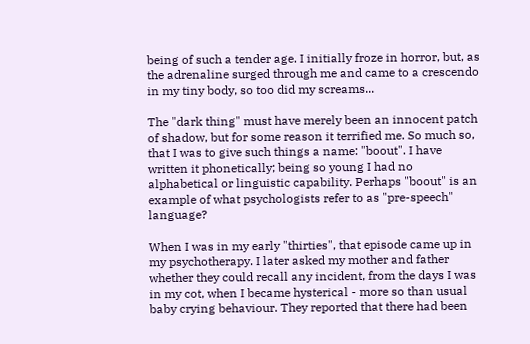being of such a tender age. I initially froze in horror, but, as the adrenaline surged through me and came to a crescendo in my tiny body, so too did my screams...

The "dark thing" must have merely been an innocent patch of shadow, but for some reason it terrified me. So much so, that I was to give such things a name: "boout". I have written it phonetically; being so young I had no alphabetical or linguistic capability. Perhaps "boout" is an example of what psychologists refer to as "pre-speech" language?

When I was in my early "thirties", that episode came up in my psychotherapy. I later asked my mother and father whether they could recall any incident, from the days I was in my cot, when I became hysterical - more so than usual baby crying behaviour. They reported that there had been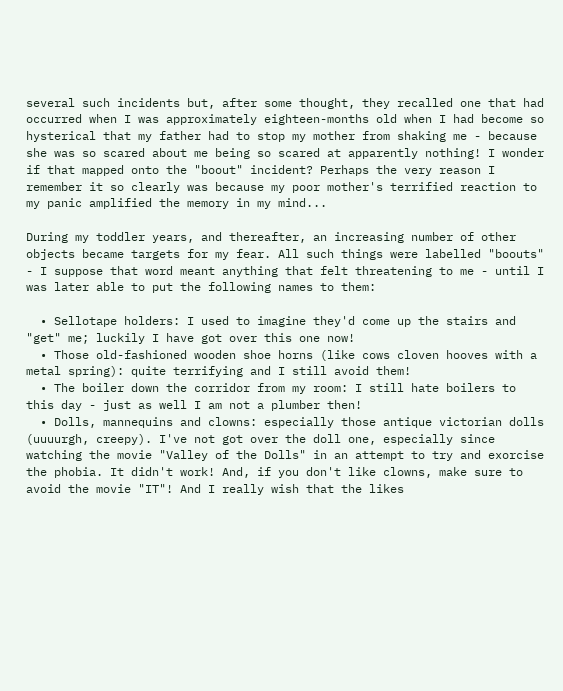several such incidents but, after some thought, they recalled one that had occurred when I was approximately eighteen-months old when I had become so hysterical that my father had to stop my mother from shaking me - because she was so scared about me being so scared at apparently nothing! I wonder if that mapped onto the "boout" incident? Perhaps the very reason I remember it so clearly was because my poor mother's terrified reaction to my panic amplified the memory in my mind...

During my toddler years, and thereafter, an increasing number of other objects became targets for my fear. All such things were labelled "boouts" - I suppose that word meant anything that felt threatening to me - until I was later able to put the following names to them:

  • Sellotape holders: I used to imagine they'd come up the stairs and "get" me; luckily I have got over this one now!
  • Those old-fashioned wooden shoe horns (like cows cloven hooves with a metal spring): quite terrifying and I still avoid them!
  • The boiler down the corridor from my room: I still hate boilers to this day - just as well I am not a plumber then!
  • Dolls, mannequins and clowns: especially those antique victorian dolls (uuuurgh, creepy). I've not got over the doll one, especially since watching the movie "Valley of the Dolls" in an attempt to try and exorcise the phobia. It didn't work! And, if you don't like clowns, make sure to avoid the movie "IT"! And I really wish that the likes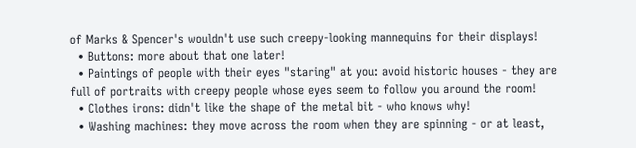of Marks & Spencer's wouldn't use such creepy-looking mannequins for their displays!
  • Buttons: more about that one later!
  • Paintings of people with their eyes "staring" at you: avoid historic houses - they are full of portraits with creepy people whose eyes seem to follow you around the room!
  • Clothes irons: didn't like the shape of the metal bit - who knows why!
  • Washing machines: they move across the room when they are spinning - or at least,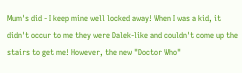Mum's did - I keep mine well locked away! When I was a kid, it didn't occur to me they were Dalek-like and couldn't come up the stairs to get me! However, the new "Doctor Who"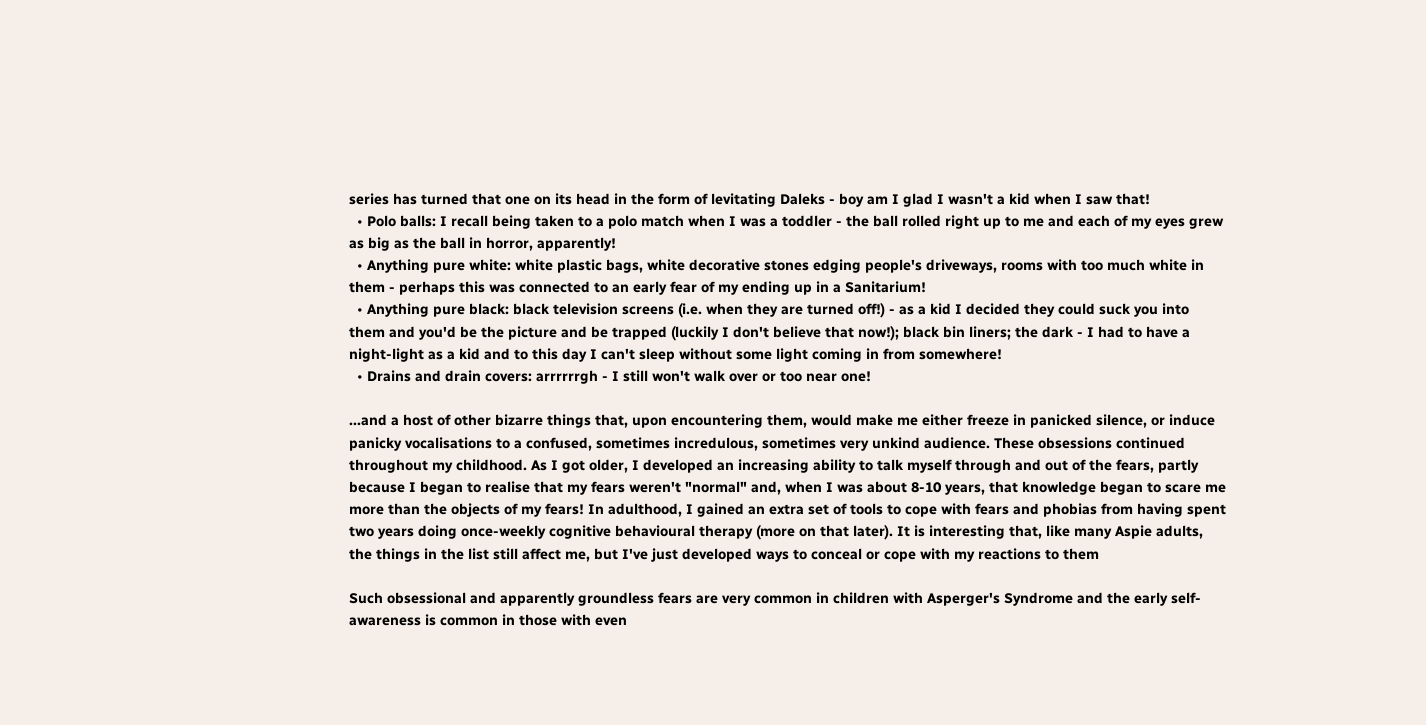series has turned that one on its head in the form of levitating Daleks - boy am I glad I wasn't a kid when I saw that!
  • Polo balls: I recall being taken to a polo match when I was a toddler - the ball rolled right up to me and each of my eyes grew as big as the ball in horror, apparently!
  • Anything pure white: white plastic bags, white decorative stones edging people's driveways, rooms with too much white in them - perhaps this was connected to an early fear of my ending up in a Sanitarium!
  • Anything pure black: black television screens (i.e. when they are turned off!) - as a kid I decided they could suck you into them and you'd be the picture and be trapped (luckily I don't believe that now!); black bin liners; the dark - I had to have a night-light as a kid and to this day I can't sleep without some light coming in from somewhere!
  • Drains and drain covers: arrrrrrgh - I still won't walk over or too near one!

...and a host of other bizarre things that, upon encountering them, would make me either freeze in panicked silence, or induce panicky vocalisations to a confused, sometimes incredulous, sometimes very unkind audience. These obsessions continued throughout my childhood. As I got older, I developed an increasing ability to talk myself through and out of the fears, partly because I began to realise that my fears weren't "normal" and, when I was about 8-10 years, that knowledge began to scare me more than the objects of my fears! In adulthood, I gained an extra set of tools to cope with fears and phobias from having spent two years doing once-weekly cognitive behavioural therapy (more on that later). It is interesting that, like many Aspie adults, the things in the list still affect me, but I've just developed ways to conceal or cope with my reactions to them

Such obsessional and apparently groundless fears are very common in children with Asperger's Syndrome and the early self-awareness is common in those with even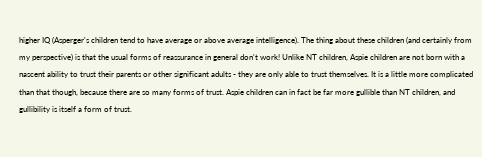higher IQ (Asperger's children tend to have average or above average intelligence). The thing about these children (and certainly from my perspective) is that the usual forms of reassurance in general don't work! Unlike NT children, Aspie children are not born with a nascent ability to trust their parents or other significant adults - they are only able to trust themselves. It is a little more complicated than that though, because there are so many forms of trust. Aspie children can in fact be far more gullible than NT children, and gullibility is itself a form of trust.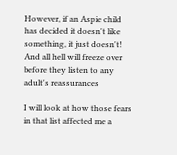However, if an Aspie child has decided it doesn't like something, it just doesn't! And all hell will freeze over before they listen to any adult's reassurances

I will look at how those fears in that list affected me a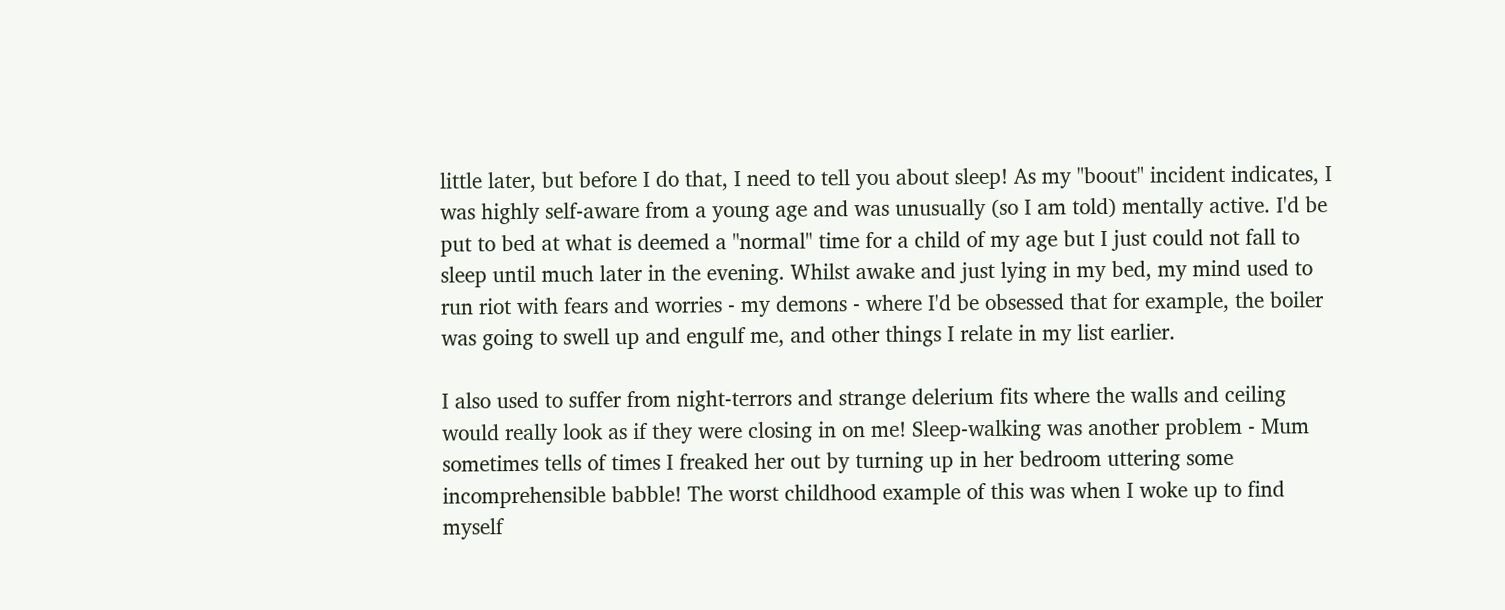little later, but before I do that, I need to tell you about sleep! As my "boout" incident indicates, I was highly self-aware from a young age and was unusually (so I am told) mentally active. I'd be put to bed at what is deemed a "normal" time for a child of my age but I just could not fall to sleep until much later in the evening. Whilst awake and just lying in my bed, my mind used to run riot with fears and worries - my demons - where I'd be obsessed that for example, the boiler was going to swell up and engulf me, and other things I relate in my list earlier.

I also used to suffer from night-terrors and strange delerium fits where the walls and ceiling would really look as if they were closing in on me! Sleep-walking was another problem - Mum sometimes tells of times I freaked her out by turning up in her bedroom uttering some incomprehensible babble! The worst childhood example of this was when I woke up to find myself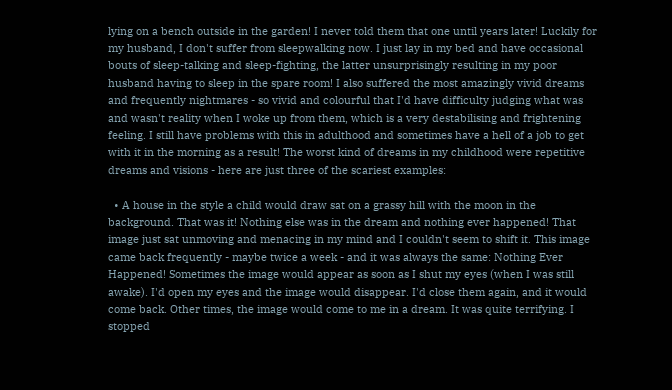lying on a bench outside in the garden! I never told them that one until years later! Luckily for my husband, I don't suffer from sleepwalking now. I just lay in my bed and have occasional bouts of sleep-talking and sleep-fighting, the latter unsurprisingly resulting in my poor husband having to sleep in the spare room! I also suffered the most amazingly vivid dreams and frequently nightmares - so vivid and colourful that I'd have difficulty judging what was and wasn't reality when I woke up from them, which is a very destabilising and frightening feeling. I still have problems with this in adulthood and sometimes have a hell of a job to get with it in the morning as a result! The worst kind of dreams in my childhood were repetitive dreams and visions - here are just three of the scariest examples:

  • A house in the style a child would draw sat on a grassy hill with the moon in the background. That was it! Nothing else was in the dream and nothing ever happened! That image just sat unmoving and menacing in my mind and I couldn't seem to shift it. This image came back frequently - maybe twice a week - and it was always the same: Nothing Ever Happened! Sometimes the image would appear as soon as I shut my eyes (when I was still awake). I'd open my eyes and the image would disappear. I'd close them again, and it would come back. Other times, the image would come to me in a dream. It was quite terrifying. I stopped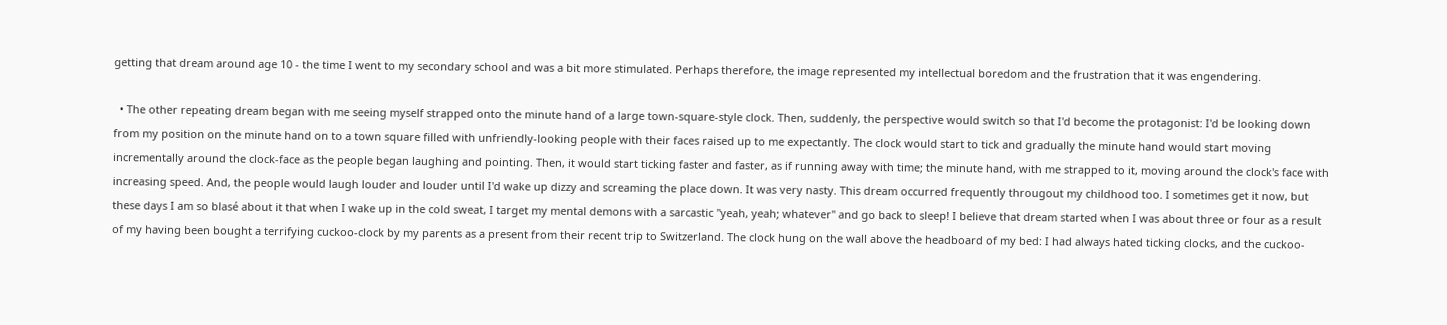getting that dream around age 10 - the time I went to my secondary school and was a bit more stimulated. Perhaps therefore, the image represented my intellectual boredom and the frustration that it was engendering.

  • The other repeating dream began with me seeing myself strapped onto the minute hand of a large town-square-style clock. Then, suddenly, the perspective would switch so that I'd become the protagonist: I'd be looking down from my position on the minute hand on to a town square filled with unfriendly-looking people with their faces raised up to me expectantly. The clock would start to tick and gradually the minute hand would start moving incrementally around the clock-face as the people began laughing and pointing. Then, it would start ticking faster and faster, as if running away with time; the minute hand, with me strapped to it, moving around the clock's face with increasing speed. And, the people would laugh louder and louder until I'd wake up dizzy and screaming the place down. It was very nasty. This dream occurred frequently througout my childhood too. I sometimes get it now, but these days I am so blasé about it that when I wake up in the cold sweat, I target my mental demons with a sarcastic "yeah, yeah; whatever" and go back to sleep! I believe that dream started when I was about three or four as a result of my having been bought a terrifying cuckoo-clock by my parents as a present from their recent trip to Switzerland. The clock hung on the wall above the headboard of my bed: I had always hated ticking clocks, and the cuckoo-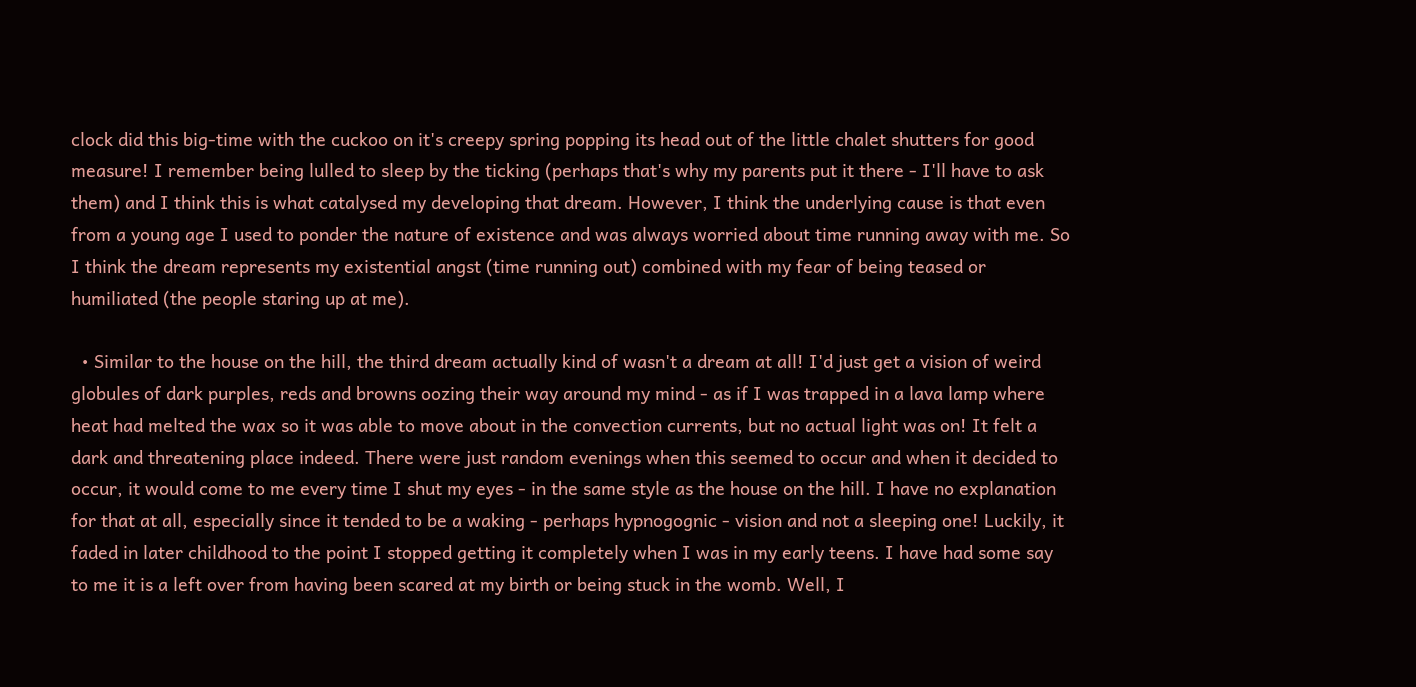clock did this big-time with the cuckoo on it's creepy spring popping its head out of the little chalet shutters for good measure! I remember being lulled to sleep by the ticking (perhaps that's why my parents put it there - I'll have to ask them) and I think this is what catalysed my developing that dream. However, I think the underlying cause is that even from a young age I used to ponder the nature of existence and was always worried about time running away with me. So I think the dream represents my existential angst (time running out) combined with my fear of being teased or humiliated (the people staring up at me).

  • Similar to the house on the hill, the third dream actually kind of wasn't a dream at all! I'd just get a vision of weird globules of dark purples, reds and browns oozing their way around my mind - as if I was trapped in a lava lamp where heat had melted the wax so it was able to move about in the convection currents, but no actual light was on! It felt a dark and threatening place indeed. There were just random evenings when this seemed to occur and when it decided to occur, it would come to me every time I shut my eyes - in the same style as the house on the hill. I have no explanation for that at all, especially since it tended to be a waking - perhaps hypnogognic - vision and not a sleeping one! Luckily, it faded in later childhood to the point I stopped getting it completely when I was in my early teens. I have had some say to me it is a left over from having been scared at my birth or being stuck in the womb. Well, I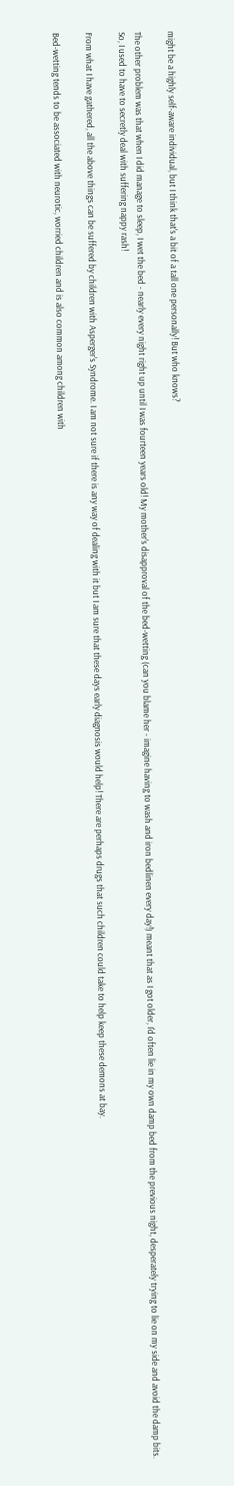might be a highly self-aware individual, but I think that's a bit of a tall one personally! But who knows?

The other problem was that when I did manage to sleep, I wet the bed - nearly every night right up until I was fourteen years old! My mother's disapproval of the bed-wetting (can you blame her - imagine having to wash and iron bedlinen every day!) meant that as I got older, I'd often lie in my own damp bed from the previous night, desperately trying to lie on my side and avoid the damp bits. So, I used to have to secretly deal with suffering nappy rash!

From what I have gathered, all the above things can be suffered by children with Asperger's Syndrome. I am not sure if there is any way of dealing with it but I am sure that these days early diagnosis would help! There are perhaps drugs that such children could take to help keep these demons at bay.

Bed-wetting tends to be associated with neurotic, worried children and is also common among children with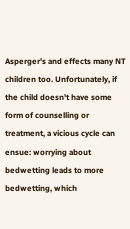Asperger's and effects many NT children too. Unfortunately, if the child doesn't have some form of counselling or treatment, a vicious cycle can ensue: worrying about bedwetting leads to more bedwetting, which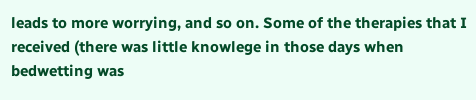leads to more worrying, and so on. Some of the therapies that I received (there was little knowlege in those days when bedwetting was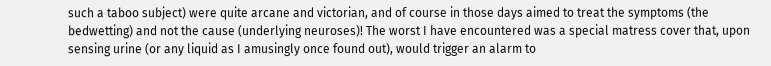such a taboo subject) were quite arcane and victorian, and of course in those days aimed to treat the symptoms (the bedwetting) and not the cause (underlying neuroses)! The worst I have encountered was a special matress cover that, upon sensing urine (or any liquid as I amusingly once found out), would trigger an alarm to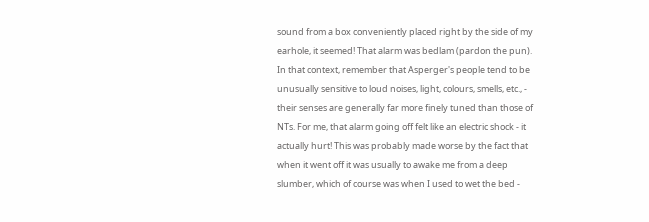sound from a box conveniently placed right by the side of my earhole, it seemed! That alarm was bedlam (pardon the pun). In that context, remember that Asperger's people tend to be unusually sensitive to loud noises, light, colours, smells, etc., - their senses are generally far more finely tuned than those of NTs. For me, that alarm going off felt like an electric shock - it actually hurt! This was probably made worse by the fact that when it went off it was usually to awake me from a deep slumber, which of course was when I used to wet the bed -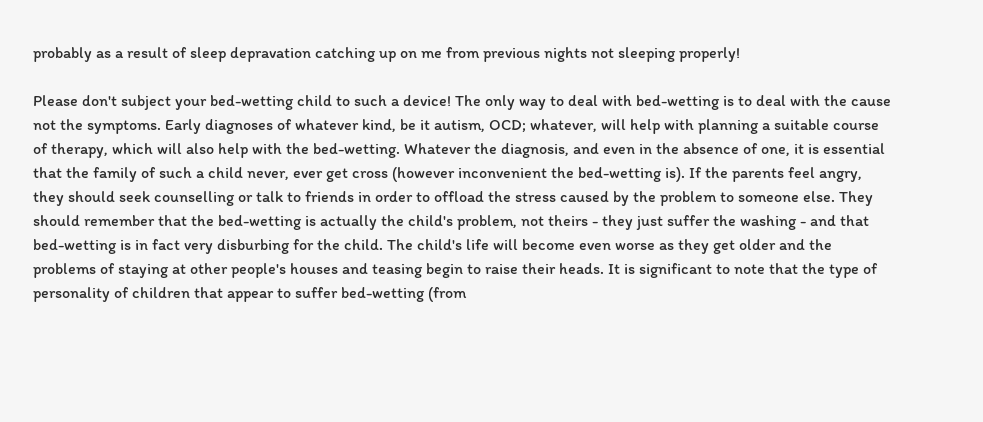probably as a result of sleep depravation catching up on me from previous nights not sleeping properly!

Please don't subject your bed-wetting child to such a device! The only way to deal with bed-wetting is to deal with the cause not the symptoms. Early diagnoses of whatever kind, be it autism, OCD; whatever, will help with planning a suitable course of therapy, which will also help with the bed-wetting. Whatever the diagnosis, and even in the absence of one, it is essential that the family of such a child never, ever get cross (however inconvenient the bed-wetting is). If the parents feel angry, they should seek counselling or talk to friends in order to offload the stress caused by the problem to someone else. They should remember that the bed-wetting is actually the child's problem, not theirs - they just suffer the washing - and that bed-wetting is in fact very disburbing for the child. The child's life will become even worse as they get older and the problems of staying at other people's houses and teasing begin to raise their heads. It is significant to note that the type of personality of children that appear to suffer bed-wetting (from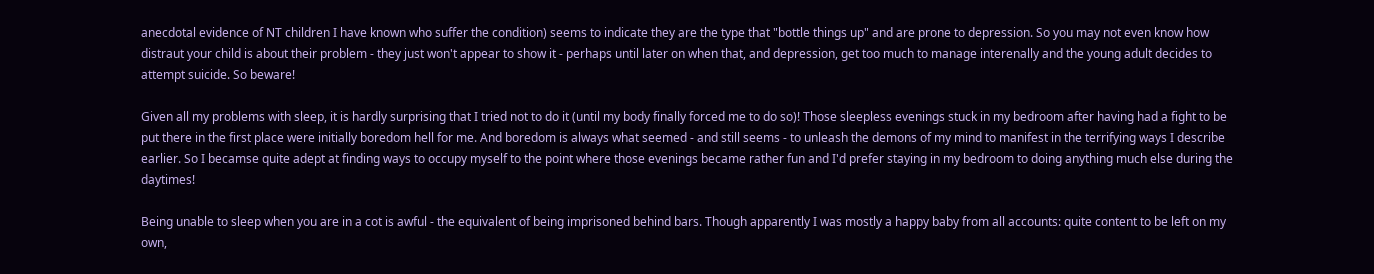anecdotal evidence of NT children I have known who suffer the condition) seems to indicate they are the type that "bottle things up" and are prone to depression. So you may not even know how distraut your child is about their problem - they just won't appear to show it - perhaps until later on when that, and depression, get too much to manage interenally and the young adult decides to attempt suicide. So beware!

Given all my problems with sleep, it is hardly surprising that I tried not to do it (until my body finally forced me to do so)! Those sleepless evenings stuck in my bedroom after having had a fight to be put there in the first place were initially boredom hell for me. And boredom is always what seemed - and still seems - to unleash the demons of my mind to manifest in the terrifying ways I describe earlier. So I becamse quite adept at finding ways to occupy myself to the point where those evenings became rather fun and I'd prefer staying in my bedroom to doing anything much else during the daytimes!

Being unable to sleep when you are in a cot is awful - the equivalent of being imprisoned behind bars. Though apparently I was mostly a happy baby from all accounts: quite content to be left on my own,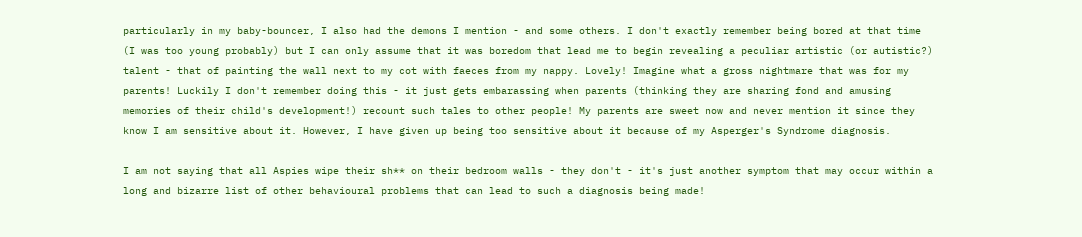particularly in my baby-bouncer, I also had the demons I mention - and some others. I don't exactly remember being bored at that time (I was too young probably) but I can only assume that it was boredom that lead me to begin revealing a peculiar artistic (or autistic?) talent - that of painting the wall next to my cot with faeces from my nappy. Lovely! Imagine what a gross nightmare that was for my parents! Luckily I don't remember doing this - it just gets embarassing when parents (thinking they are sharing fond and amusing memories of their child's development!) recount such tales to other people! My parents are sweet now and never mention it since they know I am sensitive about it. However, I have given up being too sensitive about it because of my Asperger's Syndrome diagnosis.

I am not saying that all Aspies wipe their sh** on their bedroom walls - they don't - it's just another symptom that may occur within a long and bizarre list of other behavioural problems that can lead to such a diagnosis being made!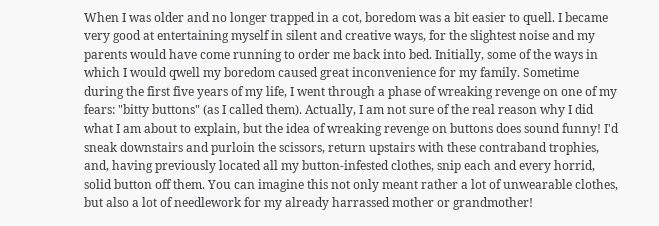When I was older and no longer trapped in a cot, boredom was a bit easier to quell. I became very good at entertaining myself in silent and creative ways, for the slightest noise and my parents would have come running to order me back into bed. Initially, some of the ways in which I would qwell my boredom caused great inconvenience for my family. Sometime during the first five years of my life, I went through a phase of wreaking revenge on one of my fears: "bitty buttons" (as I called them). Actually, I am not sure of the real reason why I did what I am about to explain, but the idea of wreaking revenge on buttons does sound funny! I'd sneak downstairs and purloin the scissors, return upstairs with these contraband trophies, and, having previously located all my button-infested clothes, snip each and every horrid, solid button off them. You can imagine this not only meant rather a lot of unwearable clothes, but also a lot of needlework for my already harrassed mother or grandmother!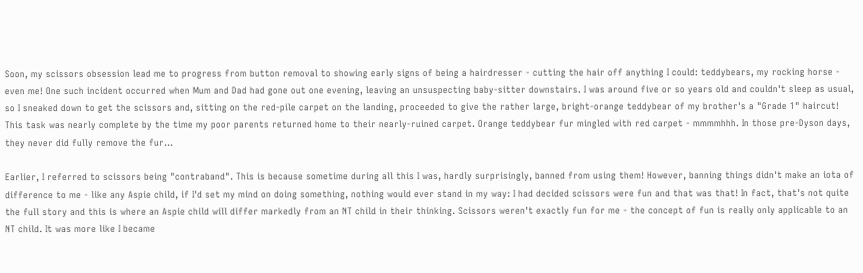Soon, my scissors obsession lead me to progress from button removal to showing early signs of being a hairdresser - cutting the hair off anything I could: teddybears, my rocking horse - even me! One such incident occurred when Mum and Dad had gone out one evening, leaving an unsuspecting baby-sitter downstairs. I was around five or so years old and couldn't sleep as usual, so I sneaked down to get the scissors and, sitting on the red-pile carpet on the landing, proceeded to give the rather large, bright-orange teddybear of my brother's a "Grade 1" haircut! This task was nearly complete by the time my poor parents returned home to their nearly-ruined carpet. Orange teddybear fur mingled with red carpet - mmmmhhh. In those pre-Dyson days, they never did fully remove the fur...

Earlier, I referred to scissors being "contraband". This is because sometime during all this I was, hardly surprisingly, banned from using them! However, banning things didn't make an iota of difference to me - like any Aspie child, if I'd set my mind on doing something, nothing would ever stand in my way: I had decided scissors were fun and that was that! In fact, that's not quite the full story and this is where an Aspie child will differ markedly from an NT child in their thinking. Scissors weren't exactly fun for me - the concept of fun is really only applicable to an NT child. It was more like I became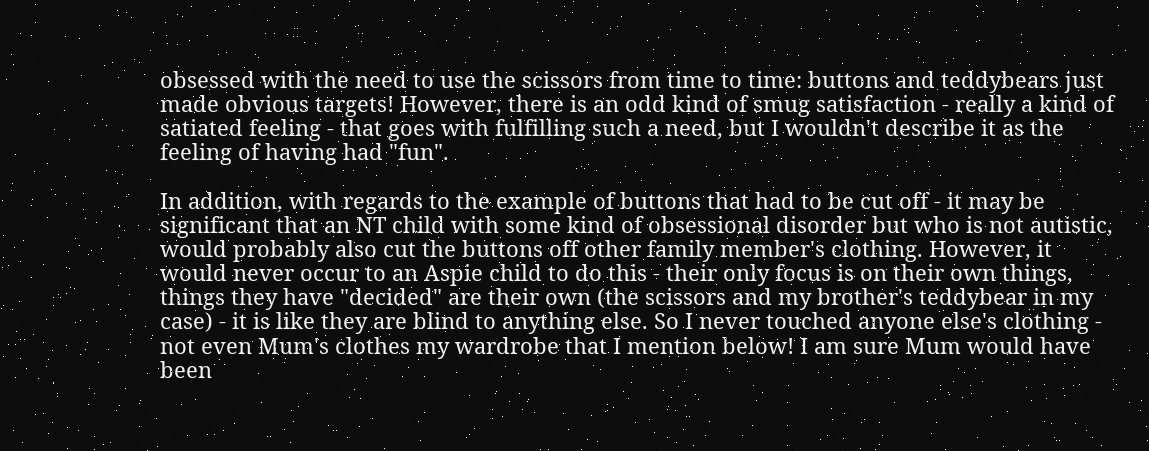obsessed with the need to use the scissors from time to time: buttons and teddybears just made obvious targets! However, there is an odd kind of smug satisfaction - really a kind of satiated feeling - that goes with fulfilling such a need, but I wouldn't describe it as the feeling of having had "fun".

In addition, with regards to the example of buttons that had to be cut off - it may be significant that an NT child with some kind of obsessional disorder but who is not autistic, would probably also cut the buttons off other family member's clothing. However, it would never occur to an Aspie child to do this - their only focus is on their own things, things they have "decided" are their own (the scissors and my brother's teddybear in my case) - it is like they are blind to anything else. So I never touched anyone else's clothing - not even Mum's clothes my wardrobe that I mention below! I am sure Mum would have been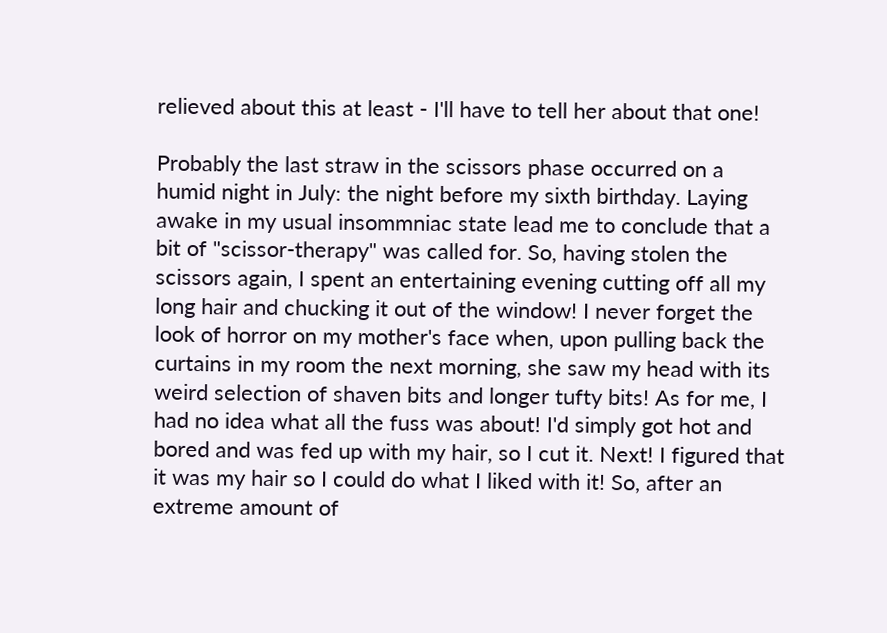relieved about this at least - I'll have to tell her about that one!

Probably the last straw in the scissors phase occurred on a humid night in July: the night before my sixth birthday. Laying awake in my usual insommniac state lead me to conclude that a bit of "scissor-therapy" was called for. So, having stolen the scissors again, I spent an entertaining evening cutting off all my long hair and chucking it out of the window! I never forget the look of horror on my mother's face when, upon pulling back the curtains in my room the next morning, she saw my head with its weird selection of shaven bits and longer tufty bits! As for me, I had no idea what all the fuss was about! I'd simply got hot and bored and was fed up with my hair, so I cut it. Next! I figured that it was my hair so I could do what I liked with it! So, after an extreme amount of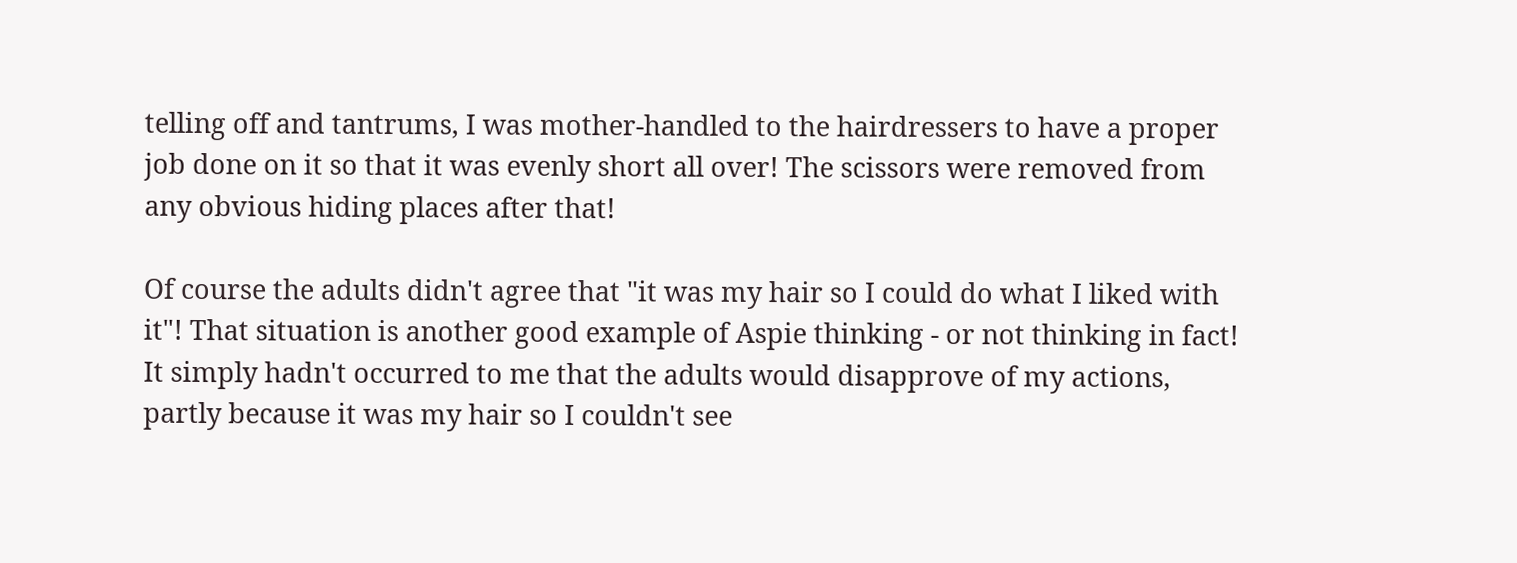telling off and tantrums, I was mother-handled to the hairdressers to have a proper job done on it so that it was evenly short all over! The scissors were removed from any obvious hiding places after that!

Of course the adults didn't agree that "it was my hair so I could do what I liked with it"! That situation is another good example of Aspie thinking - or not thinking in fact! It simply hadn't occurred to me that the adults would disapprove of my actions, partly because it was my hair so I couldn't see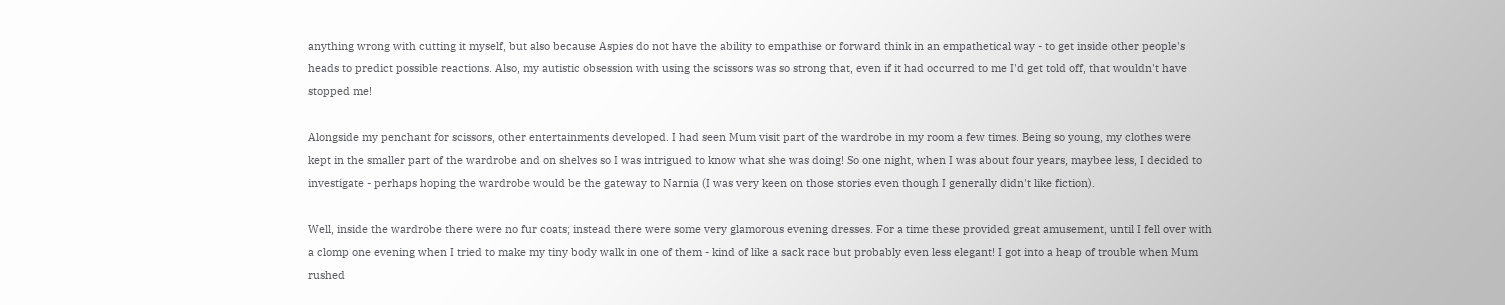anything wrong with cutting it myself, but also because Aspies do not have the ability to empathise or forward think in an empathetical way - to get inside other people's heads to predict possible reactions. Also, my autistic obsession with using the scissors was so strong that, even if it had occurred to me I'd get told off, that wouldn't have stopped me!

Alongside my penchant for scissors, other entertainments developed. I had seen Mum visit part of the wardrobe in my room a few times. Being so young, my clothes were kept in the smaller part of the wardrobe and on shelves so I was intrigued to know what she was doing! So one night, when I was about four years, maybee less, I decided to investigate - perhaps hoping the wardrobe would be the gateway to Narnia (I was very keen on those stories even though I generally didn't like fiction).

Well, inside the wardrobe there were no fur coats; instead there were some very glamorous evening dresses. For a time these provided great amusement, until I fell over with a clomp one evening when I tried to make my tiny body walk in one of them - kind of like a sack race but probably even less elegant! I got into a heap of trouble when Mum rushed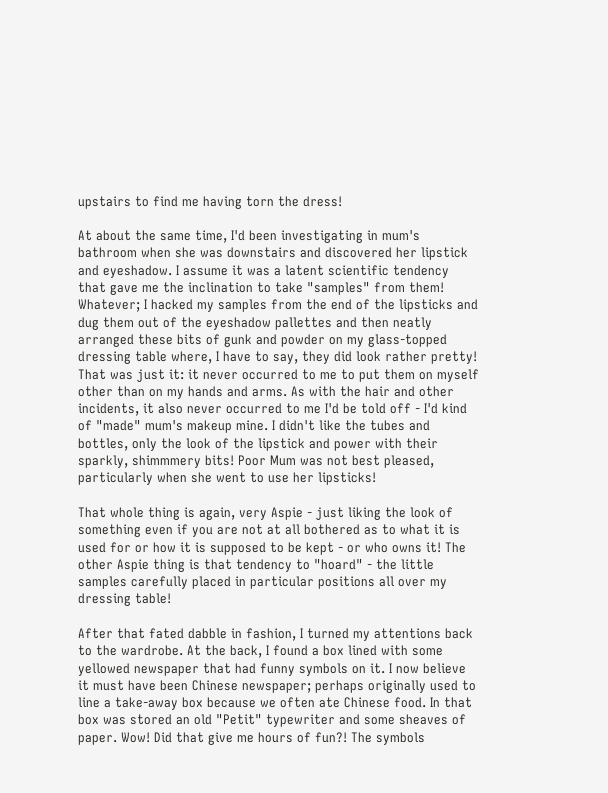upstairs to find me having torn the dress!

At about the same time, I'd been investigating in mum's bathroom when she was downstairs and discovered her lipstick and eyeshadow. I assume it was a latent scientific tendency that gave me the inclination to take "samples" from them! Whatever; I hacked my samples from the end of the lipsticks and dug them out of the eyeshadow pallettes and then neatly arranged these bits of gunk and powder on my glass-topped dressing table where, I have to say, they did look rather pretty! That was just it: it never occurred to me to put them on myself other than on my hands and arms. As with the hair and other incidents, it also never occurred to me I'd be told off - I'd kind of "made" mum's makeup mine. I didn't like the tubes and bottles, only the look of the lipstick and power with their sparkly, shimmmery bits! Poor Mum was not best pleased, particularly when she went to use her lipsticks!

That whole thing is again, very Aspie - just liking the look of something even if you are not at all bothered as to what it is used for or how it is supposed to be kept - or who owns it! The other Aspie thing is that tendency to "hoard" - the little samples carefully placed in particular positions all over my dressing table!

After that fated dabble in fashion, I turned my attentions back to the wardrobe. At the back, I found a box lined with some yellowed newspaper that had funny symbols on it. I now believe it must have been Chinese newspaper; perhaps originally used to line a take-away box because we often ate Chinese food. In that box was stored an old "Petit" typewriter and some sheaves of paper. Wow! Did that give me hours of fun?! The symbols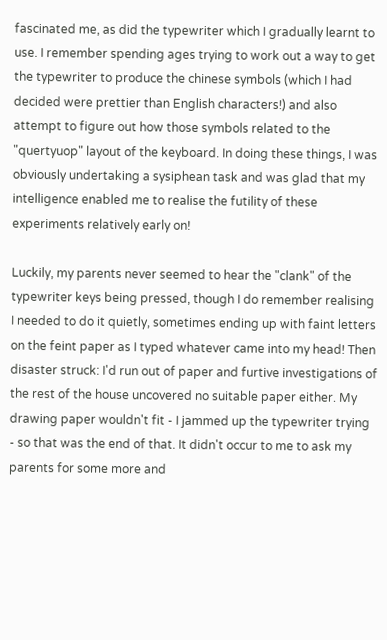fascinated me, as did the typewriter which I gradually learnt to use. I remember spending ages trying to work out a way to get the typewriter to produce the chinese symbols (which I had decided were prettier than English characters!) and also attempt to figure out how those symbols related to the "quertyuop" layout of the keyboard. In doing these things, I was obviously undertaking a sysiphean task and was glad that my intelligence enabled me to realise the futility of these experiments relatively early on!

Luckily, my parents never seemed to hear the "clank" of the typewriter keys being pressed, though I do remember realising I needed to do it quietly, sometimes ending up with faint letters on the feint paper as I typed whatever came into my head! Then disaster struck: I'd run out of paper and furtive investigations of the rest of the house uncovered no suitable paper either. My drawing paper wouldn't fit - I jammed up the typewriter trying - so that was the end of that. It didn't occur to me to ask my parents for some more and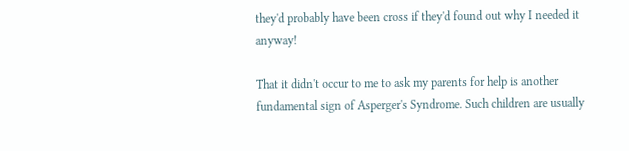they'd probably have been cross if they'd found out why I needed it anyway!

That it didn't occur to me to ask my parents for help is another fundamental sign of Asperger's Syndrome. Such children are usually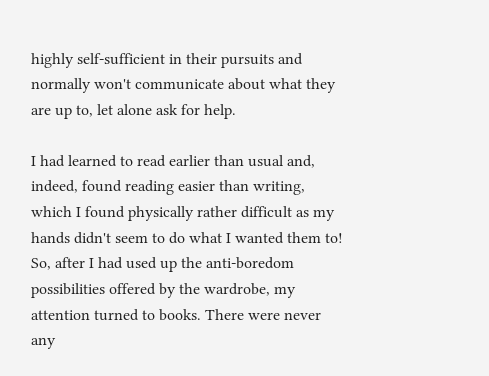highly self-sufficient in their pursuits and normally won't communicate about what they are up to, let alone ask for help.

I had learned to read earlier than usual and, indeed, found reading easier than writing, which I found physically rather difficult as my hands didn't seem to do what I wanted them to! So, after I had used up the anti-boredom possibilities offered by the wardrobe, my attention turned to books. There were never any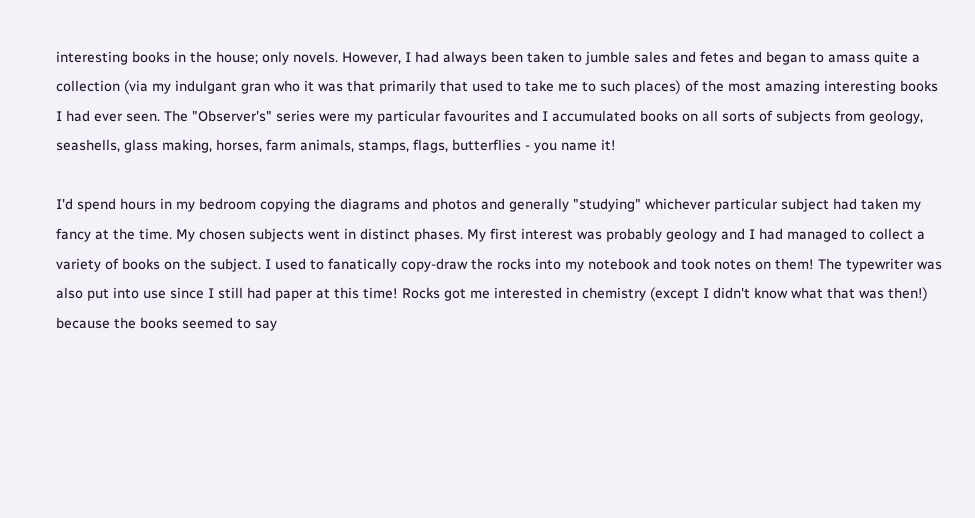interesting books in the house; only novels. However, I had always been taken to jumble sales and fetes and began to amass quite a collection (via my indulgant gran who it was that primarily that used to take me to such places) of the most amazing interesting books I had ever seen. The "Observer's" series were my particular favourites and I accumulated books on all sorts of subjects from geology, seashells, glass making, horses, farm animals, stamps, flags, butterflies - you name it!

I'd spend hours in my bedroom copying the diagrams and photos and generally "studying" whichever particular subject had taken my fancy at the time. My chosen subjects went in distinct phases. My first interest was probably geology and I had managed to collect a variety of books on the subject. I used to fanatically copy-draw the rocks into my notebook and took notes on them! The typewriter was also put into use since I still had paper at this time! Rocks got me interested in chemistry (except I didn't know what that was then!) because the books seemed to say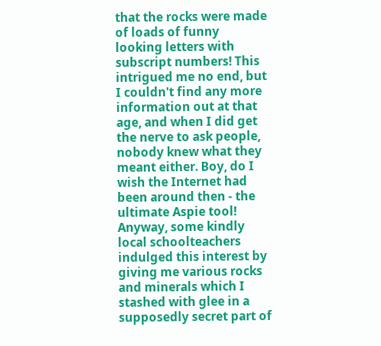that the rocks were made of loads of funny looking letters with subscript numbers! This intrigued me no end, but I couldn't find any more information out at that age, and when I did get the nerve to ask people, nobody knew what they meant either. Boy, do I wish the Internet had been around then - the ultimate Aspie tool! Anyway, some kindly local schoolteachers indulged this interest by giving me various rocks and minerals which I stashed with glee in a supposedly secret part of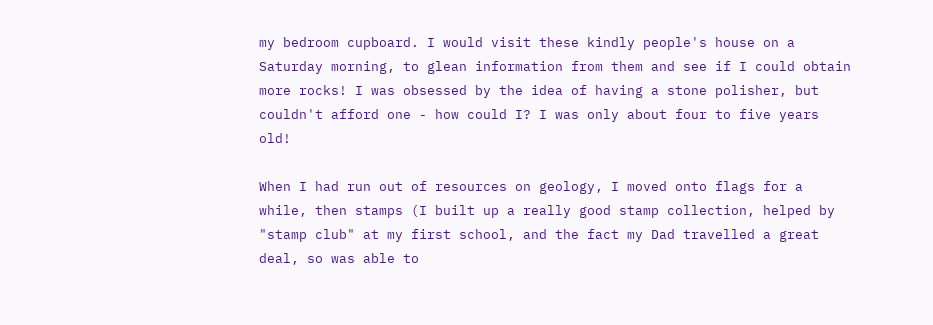my bedroom cupboard. I would visit these kindly people's house on a Saturday morning, to glean information from them and see if I could obtain more rocks! I was obsessed by the idea of having a stone polisher, but couldn't afford one - how could I? I was only about four to five years old!

When I had run out of resources on geology, I moved onto flags for a while, then stamps (I built up a really good stamp collection, helped by "stamp club" at my first school, and the fact my Dad travelled a great deal, so was able to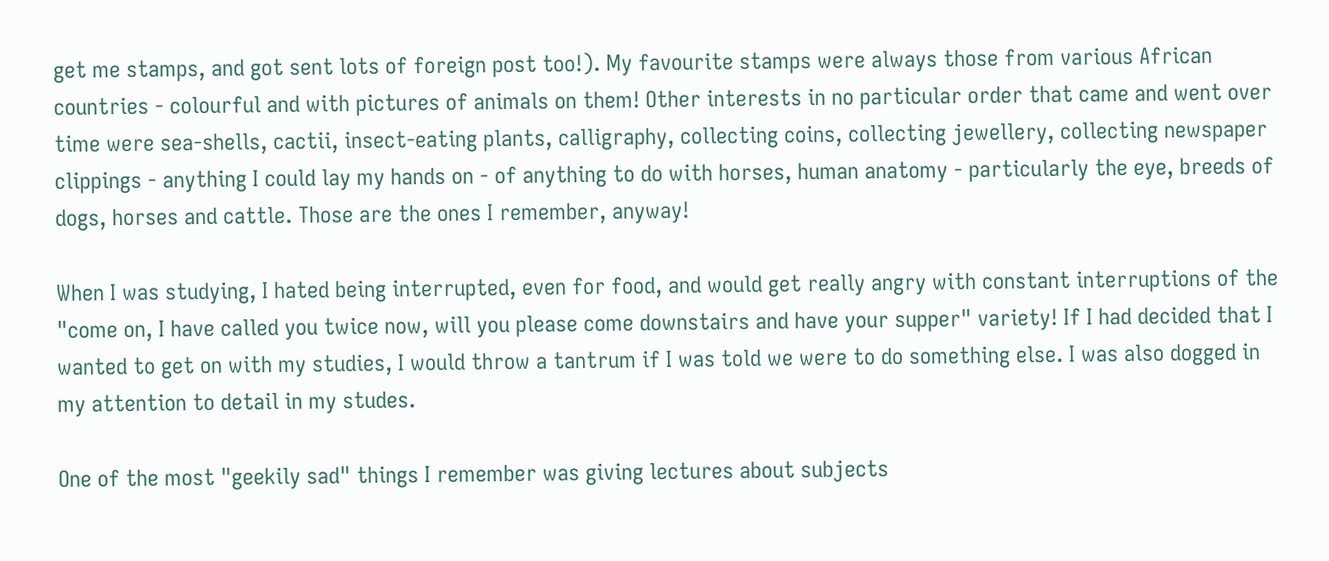get me stamps, and got sent lots of foreign post too!). My favourite stamps were always those from various African countries - colourful and with pictures of animals on them! Other interests in no particular order that came and went over time were sea-shells, cactii, insect-eating plants, calligraphy, collecting coins, collecting jewellery, collecting newspaper clippings - anything I could lay my hands on - of anything to do with horses, human anatomy - particularly the eye, breeds of dogs, horses and cattle. Those are the ones I remember, anyway!

When I was studying, I hated being interrupted, even for food, and would get really angry with constant interruptions of the "come on, I have called you twice now, will you please come downstairs and have your supper" variety! If I had decided that I wanted to get on with my studies, I would throw a tantrum if I was told we were to do something else. I was also dogged in my attention to detail in my studes.

One of the most "geekily sad" things I remember was giving lectures about subjects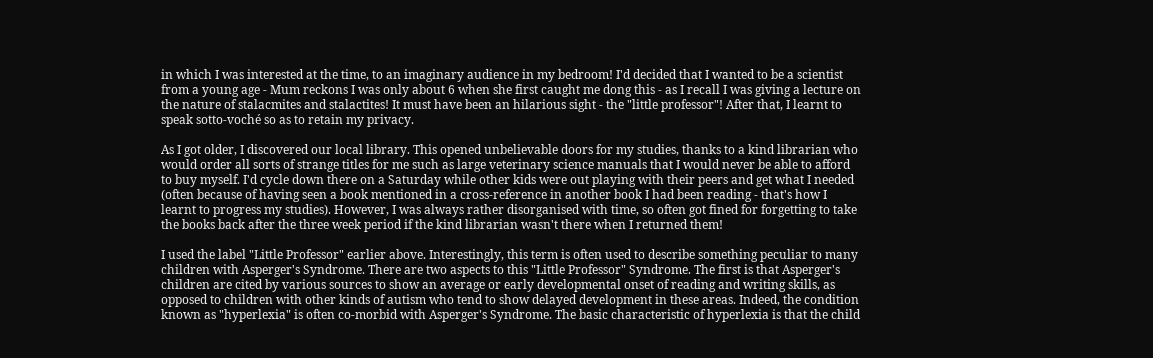in which I was interested at the time, to an imaginary audience in my bedroom! I'd decided that I wanted to be a scientist from a young age - Mum reckons I was only about 6 when she first caught me dong this - as I recall I was giving a lecture on the nature of stalacmites and stalactites! It must have been an hilarious sight - the "little professor"! After that, I learnt to speak sotto-voché so as to retain my privacy.

As I got older, I discovered our local library. This opened unbelievable doors for my studies, thanks to a kind librarian who would order all sorts of strange titles for me such as large veterinary science manuals that I would never be able to afford to buy myself. I'd cycle down there on a Saturday while other kids were out playing with their peers and get what I needed (often because of having seen a book mentioned in a cross-reference in another book I had been reading - that's how I learnt to progress my studies). However, I was always rather disorganised with time, so often got fined for forgetting to take the books back after the three week period if the kind librarian wasn't there when I returned them!

I used the label "Little Professor" earlier above. Interestingly, this term is often used to describe something peculiar to many children with Asperger's Syndrome. There are two aspects to this "Little Professor" Syndrome. The first is that Asperger's children are cited by various sources to show an average or early developmental onset of reading and writing skills, as opposed to children with other kinds of autism who tend to show delayed development in these areas. Indeed, the condition known as "hyperlexia" is often co-morbid with Asperger's Syndrome. The basic characteristic of hyperlexia is that the child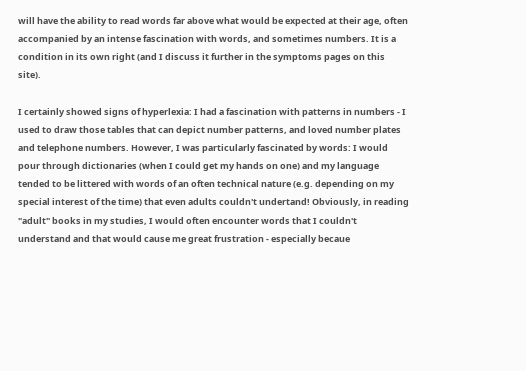will have the ability to read words far above what would be expected at their age, often accompanied by an intense fascination with words, and sometimes numbers. It is a condition in its own right (and I discuss it further in the symptoms pages on this site).

I certainly showed signs of hyperlexia: I had a fascination with patterns in numbers - I used to draw those tables that can depict number patterns, and loved number plates and telephone numbers. However, I was particularly fascinated by words: I would pour through dictionaries (when I could get my hands on one) and my language tended to be littered with words of an often technical nature (e.g. depending on my special interest of the time) that even adults couldn't undertand! Obviously, in reading "adult" books in my studies, I would often encounter words that I couldn't understand and that would cause me great frustration - especially becaue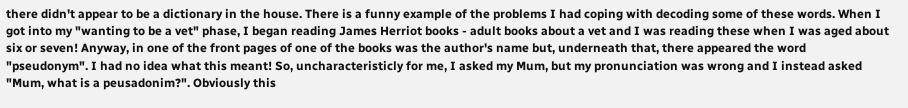there didn't appear to be a dictionary in the house. There is a funny example of the problems I had coping with decoding some of these words. When I got into my "wanting to be a vet" phase, I began reading James Herriot books - adult books about a vet and I was reading these when I was aged about six or seven! Anyway, in one of the front pages of one of the books was the author's name but, underneath that, there appeared the word "pseudonym". I had no idea what this meant! So, uncharacteristicly for me, I asked my Mum, but my pronunciation was wrong and I instead asked "Mum, what is a peusadonim?". Obviously this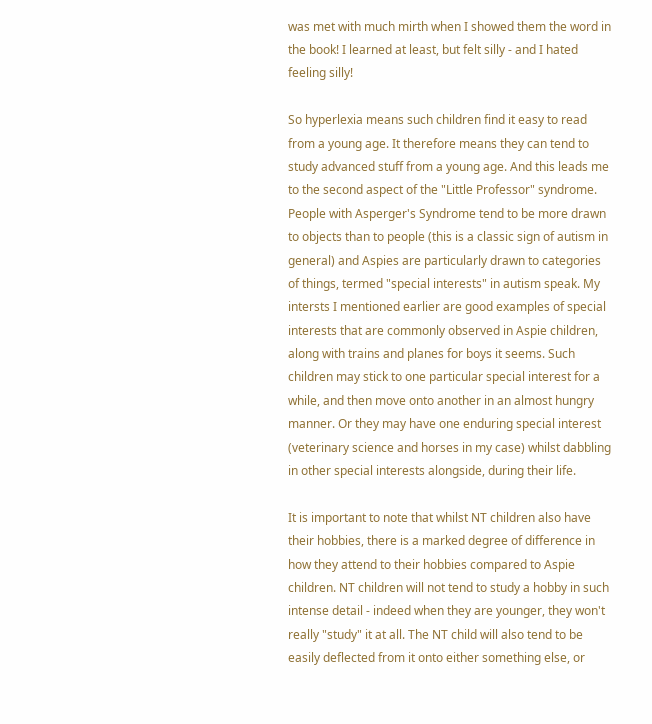was met with much mirth when I showed them the word in the book! I learned at least, but felt silly - and I hated feeling silly!

So hyperlexia means such children find it easy to read from a young age. It therefore means they can tend to study advanced stuff from a young age. And this leads me to the second aspect of the "Little Professor" syndrome. People with Asperger's Syndrome tend to be more drawn to objects than to people (this is a classic sign of autism in general) and Aspies are particularly drawn to categories of things, termed "special interests" in autism speak. My intersts I mentioned earlier are good examples of special interests that are commonly observed in Aspie children, along with trains and planes for boys it seems. Such children may stick to one particular special interest for a while, and then move onto another in an almost hungry manner. Or they may have one enduring special interest (veterinary science and horses in my case) whilst dabbling in other special interests alongside, during their life.

It is important to note that whilst NT children also have their hobbies, there is a marked degree of difference in how they attend to their hobbies compared to Aspie children. NT children will not tend to study a hobby in such intense detail - indeed when they are younger, they won't really "study" it at all. The NT child will also tend to be easily deflected from it onto either something else, or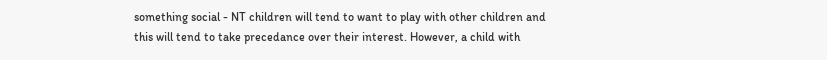something social - NT children will tend to want to play with other children and this will tend to take precedance over their interest. However, a child with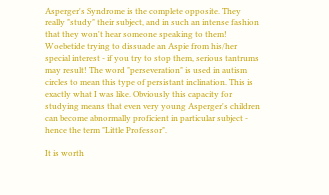Asperger's Syndrome is the complete opposite. They really "study" their subject, and in such an intense fashion that they won't hear someone speaking to them! Woebetide trying to dissuade an Aspie from his/her special interest - if you try to stop them, serious tantrums may result! The word "perseveration" is used in autism circles to mean this type of persistant inclination. This is exactly what I was like. Obviously this capacity for studying means that even very young Asperger's children can become abnormally proficient in particular subject - hence the term "Little Professor".

It is worth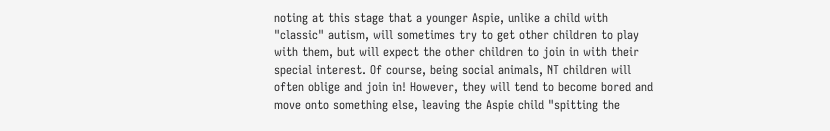noting at this stage that a younger Aspie, unlike a child with "classic" autism, will sometimes try to get other children to play with them, but will expect the other children to join in with their special interest. Of course, being social animals, NT children will often oblige and join in! However, they will tend to become bored and move onto something else, leaving the Aspie child "spitting the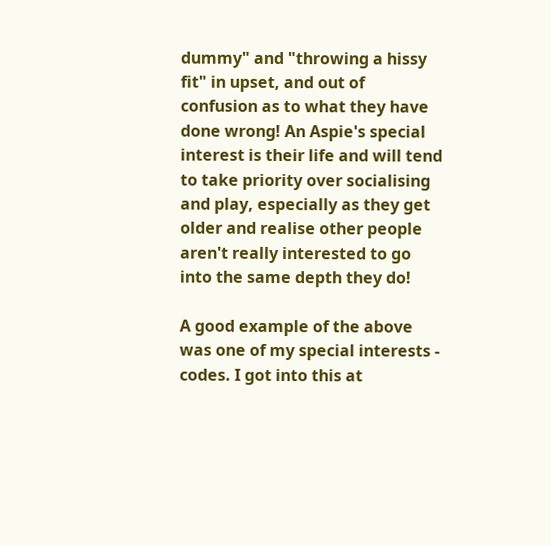dummy" and "throwing a hissy fit" in upset, and out of confusion as to what they have done wrong! An Aspie's special interest is their life and will tend to take priority over socialising and play, especially as they get older and realise other people aren't really interested to go into the same depth they do!

A good example of the above was one of my special interests - codes. I got into this at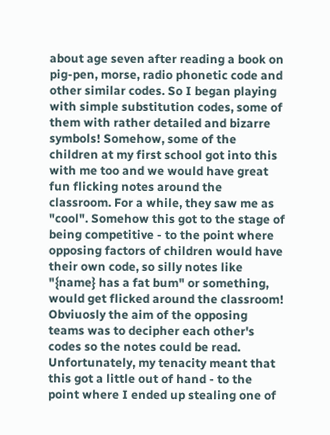about age seven after reading a book on pig-pen, morse, radio phonetic code and other similar codes. So I began playing with simple substitution codes, some of them with rather detailed and bizarre symbols! Somehow, some of the children at my first school got into this with me too and we would have great fun flicking notes around the classroom. For a while, they saw me as "cool". Somehow this got to the stage of being competitive - to the point where opposing factors of children would have their own code, so silly notes like "{name} has a fat bum" or something, would get flicked around the classroom! Obviuosly the aim of the opposing teams was to decipher each other's codes so the notes could be read. Unfortunately, my tenacity meant that this got a little out of hand - to the point where I ended up stealing one of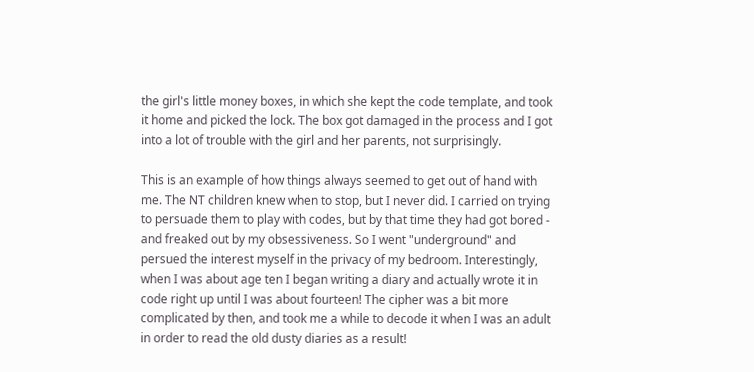the girl's little money boxes, in which she kept the code template, and took it home and picked the lock. The box got damaged in the process and I got into a lot of trouble with the girl and her parents, not surprisingly.

This is an example of how things always seemed to get out of hand with me. The NT children knew when to stop, but I never did. I carried on trying to persuade them to play with codes, but by that time they had got bored - and freaked out by my obsessiveness. So I went "underground" and persued the interest myself in the privacy of my bedroom. Interestingly, when I was about age ten I began writing a diary and actually wrote it in code right up until I was about fourteen! The cipher was a bit more complicated by then, and took me a while to decode it when I was an adult in order to read the old dusty diaries as a result!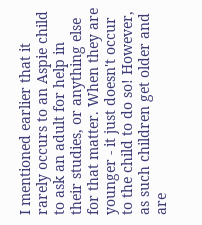I mentioned earlier that it rarely occurs to an Aspie child to ask an adult for help in their studies, or anything else for that matter. When they are younger - it just doesn't occur to the child to do so! However, as such children get older and are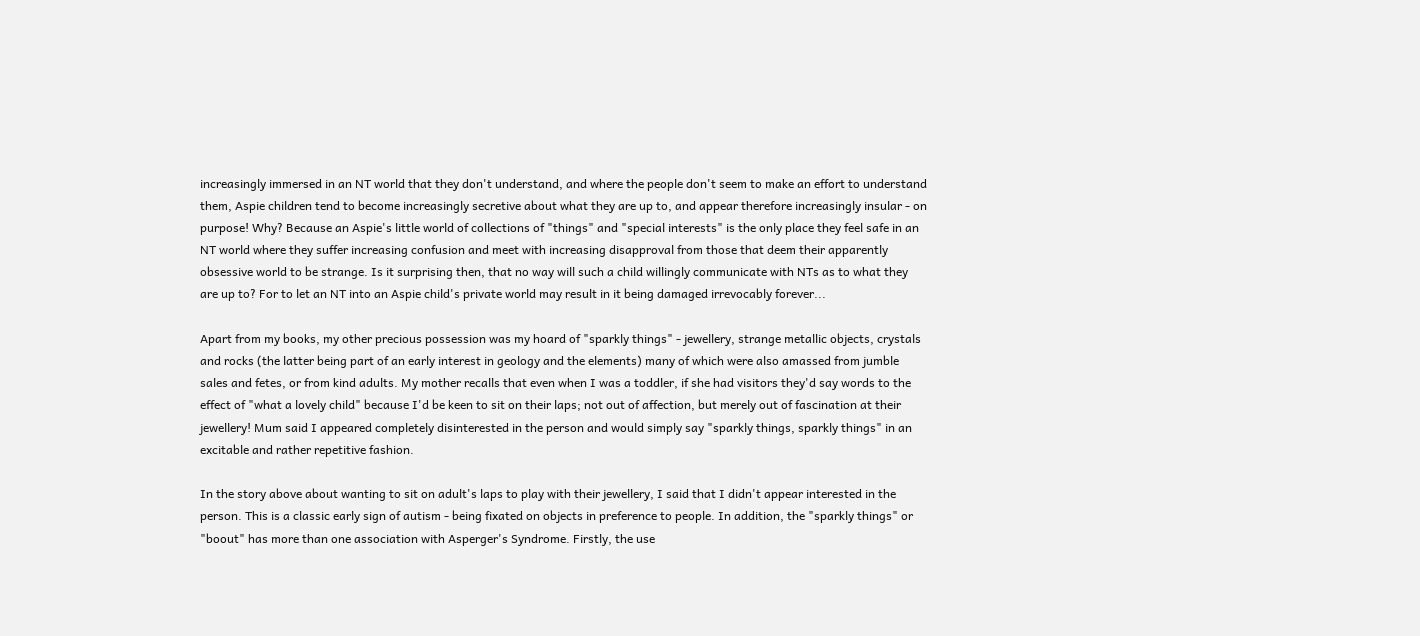increasingly immersed in an NT world that they don't understand, and where the people don't seem to make an effort to understand them, Aspie children tend to become increasingly secretive about what they are up to, and appear therefore increasingly insular - on purpose! Why? Because an Aspie's little world of collections of "things" and "special interests" is the only place they feel safe in an NT world where they suffer increasing confusion and meet with increasing disapproval from those that deem their apparently obsessive world to be strange. Is it surprising then, that no way will such a child willingly communicate with NTs as to what they are up to? For to let an NT into an Aspie child's private world may result in it being damaged irrevocably forever...

Apart from my books, my other precious possession was my hoard of "sparkly things" - jewellery, strange metallic objects, crystals and rocks (the latter being part of an early interest in geology and the elements) many of which were also amassed from jumble sales and fetes, or from kind adults. My mother recalls that even when I was a toddler, if she had visitors they'd say words to the effect of "what a lovely child" because I'd be keen to sit on their laps; not out of affection, but merely out of fascination at their jewellery! Mum said I appeared completely disinterested in the person and would simply say "sparkly things, sparkly things" in an excitable and rather repetitive fashion.

In the story above about wanting to sit on adult's laps to play with their jewellery, I said that I didn't appear interested in the person. This is a classic early sign of autism - being fixated on objects in preference to people. In addition, the "sparkly things" or "boout" has more than one association with Asperger's Syndrome. Firstly, the use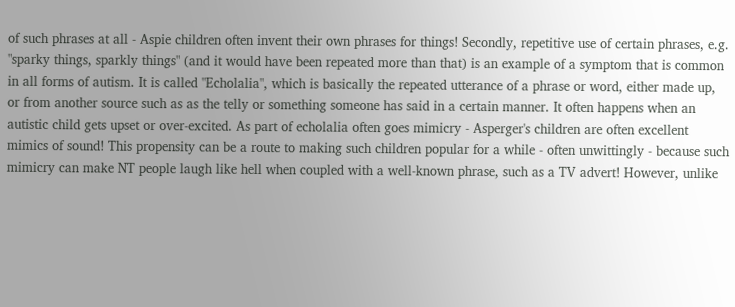of such phrases at all - Aspie children often invent their own phrases for things! Secondly, repetitive use of certain phrases, e.g. "sparky things, sparkly things" (and it would have been repeated more than that) is an example of a symptom that is common in all forms of autism. It is called "Echolalia", which is basically the repeated utterance of a phrase or word, either made up, or from another source such as as the telly or something someone has said in a certain manner. It often happens when an autistic child gets upset or over-excited. As part of echolalia often goes mimicry - Asperger's children are often excellent mimics of sound! This propensity can be a route to making such children popular for a while - often unwittingly - because such mimicry can make NT people laugh like hell when coupled with a well-known phrase, such as a TV advert! However, unlike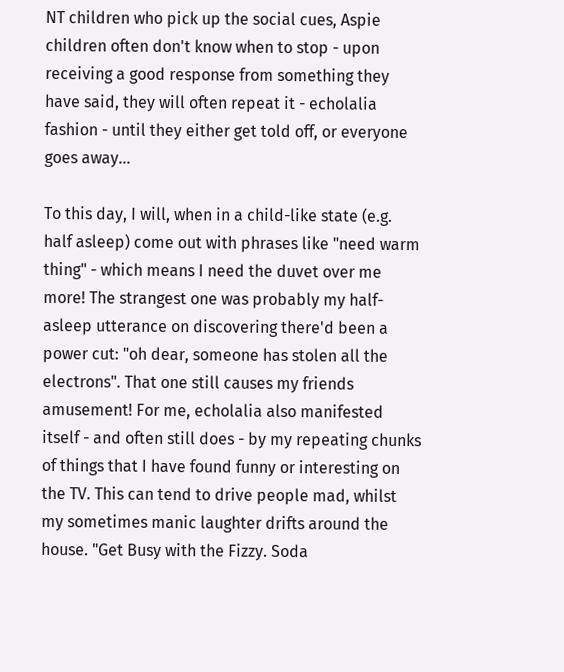NT children who pick up the social cues, Aspie children often don't know when to stop - upon receiving a good response from something they have said, they will often repeat it - echolalia fashion - until they either get told off, or everyone goes away...

To this day, I will, when in a child-like state (e.g. half asleep) come out with phrases like "need warm thing" - which means I need the duvet over me more! The strangest one was probably my half-asleep utterance on discovering there'd been a power cut: "oh dear, someone has stolen all the electrons". That one still causes my friends amusement! For me, echolalia also manifested itself - and often still does - by my repeating chunks of things that I have found funny or interesting on the TV. This can tend to drive people mad, whilst my sometimes manic laughter drifts around the house. "Get Busy with the Fizzy. Soda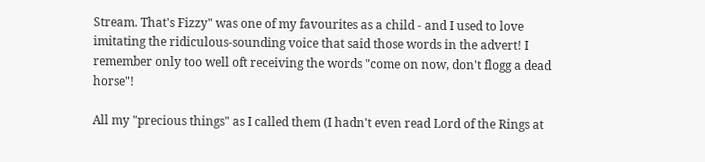Stream. That's Fizzy" was one of my favourites as a child - and I used to love imitating the ridiculous-sounding voice that said those words in the advert! I remember only too well oft receiving the words "come on now, don't flogg a dead horse"!

All my "precious things" as I called them (I hadn't even read Lord of the Rings at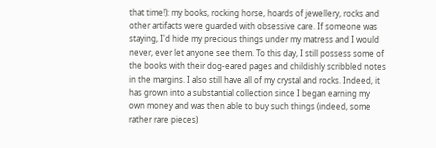that time!): my books, rocking horse, hoards of jewellery, rocks and other artifacts were guarded with obsessive care. If someone was staying, I'd hide my precious things under my matress and I would never, ever let anyone see them. To this day, I still possess some of the books with their dog-eared pages and childishly scribbled notes in the margins. I also still have all of my crystal and rocks. Indeed, it has grown into a substantial collection since I began earning my own money and was then able to buy such things (indeed, some rather rare pieces)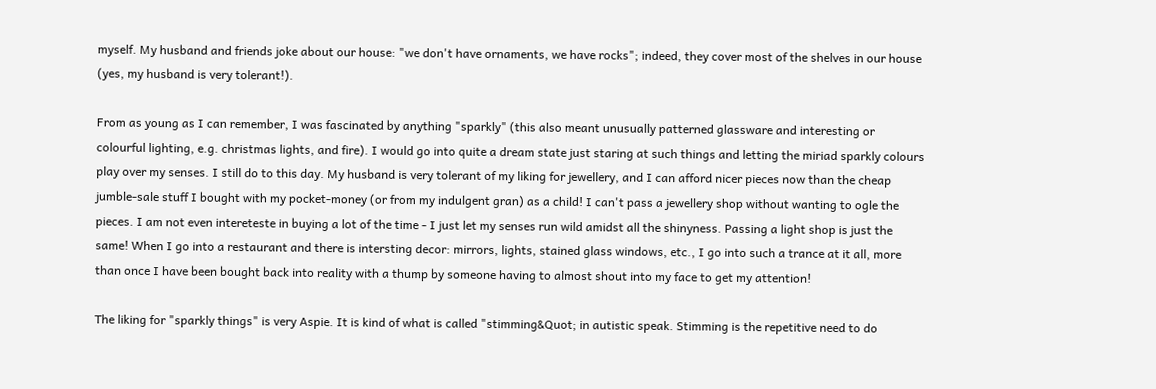myself. My husband and friends joke about our house: "we don't have ornaments, we have rocks"; indeed, they cover most of the shelves in our house (yes, my husband is very tolerant!).

From as young as I can remember, I was fascinated by anything "sparkly" (this also meant unusually patterned glassware and interesting or colourful lighting, e.g. christmas lights, and fire). I would go into quite a dream state just staring at such things and letting the miriad sparkly colours play over my senses. I still do to this day. My husband is very tolerant of my liking for jewellery, and I can afford nicer pieces now than the cheap jumble-sale stuff I bought with my pocket-money (or from my indulgent gran) as a child! I can't pass a jewellery shop without wanting to ogle the pieces. I am not even intereteste in buying a lot of the time - I just let my senses run wild amidst all the shinyness. Passing a light shop is just the same! When I go into a restaurant and there is intersting decor: mirrors, lights, stained glass windows, etc., I go into such a trance at it all, more than once I have been bought back into reality with a thump by someone having to almost shout into my face to get my attention!

The liking for "sparkly things" is very Aspie. It is kind of what is called "stimming&Quot; in autistic speak. Stimming is the repetitive need to do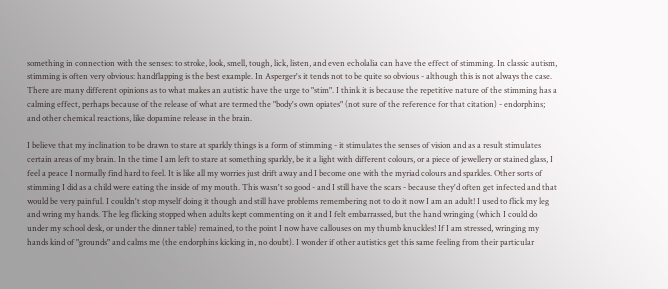something in connection with the senses: to stroke, look, smell, tough, lick, listen, and even echolalia can have the effect of stimming. In classic autism, stimming is often very obvious: handflapping is the best example. In Asperger's it tends not to be quite so obvious - although this is not always the case. There are many different opinions as to what makes an autistic have the urge to "stim". I think it is because the repetitive nature of the stimming has a calming effect, perhaps because of the release of what are termed the "body's own opiates" (not sure of the reference for that citation) - endorphins; and other chemical reactions, like dopamine release in the brain.

I believe that my inclination to be drawn to stare at sparkly things is a form of stimming - it stimulates the senses of vision and as a result stimulates certain areas of my brain. In the time I am left to stare at something sparkly, be it a light with different colours, or a piece of jewellery or stained glass, I feel a peace I normally find hard to feel. It is like all my worries just drift away and I become one with the myriad colours and sparkles. Other sorts of stimming I did as a child were eating the inside of my mouth. This wasn't so good - and I still have the scars - because they'd often get infected and that would be very painful. I couldn't stop myself doing it though and still have problems remembering not to do it now I am an adult! I used to flick my leg and wring my hands. The leg flicking stopped when adults kept commenting on it and I felt embarrassed, but the hand wringing (which I could do under my school desk, or under the dinner table) remained, to the point I now have callouses on my thumb knuckles! If I am stressed, wringing my hands kind of "grounds" and calms me (the endorphins kicking in, no doubt). I wonder if other autistics get this same feeling from their particular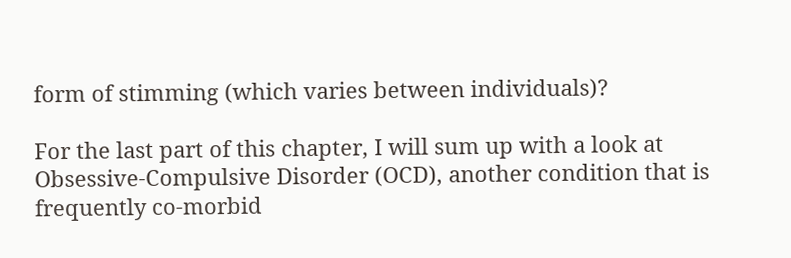form of stimming (which varies between individuals)?

For the last part of this chapter, I will sum up with a look at Obsessive-Compulsive Disorder (OCD), another condition that is frequently co-morbid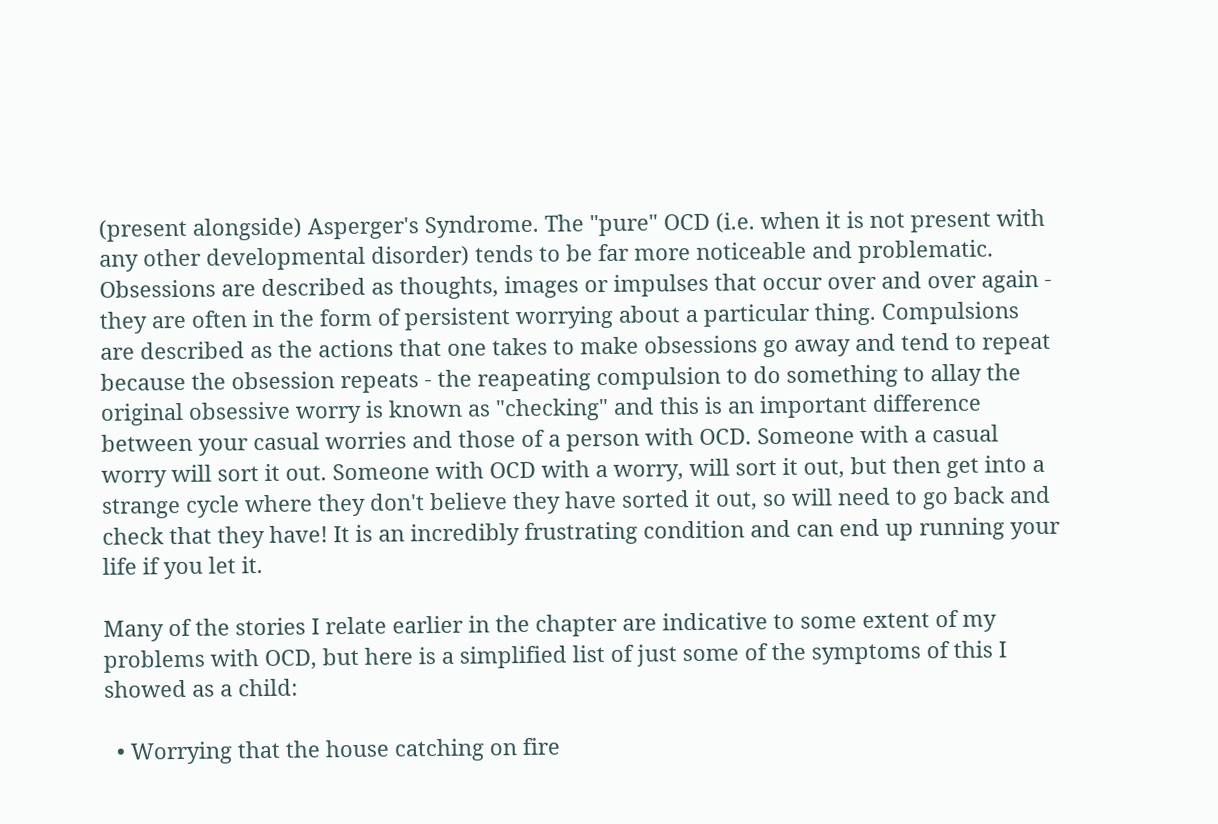(present alongside) Asperger's Syndrome. The "pure" OCD (i.e. when it is not present with any other developmental disorder) tends to be far more noticeable and problematic. Obsessions are described as thoughts, images or impulses that occur over and over again - they are often in the form of persistent worrying about a particular thing. Compulsions are described as the actions that one takes to make obsessions go away and tend to repeat because the obsession repeats - the reapeating compulsion to do something to allay the original obsessive worry is known as "checking" and this is an important difference between your casual worries and those of a person with OCD. Someone with a casual worry will sort it out. Someone with OCD with a worry, will sort it out, but then get into a strange cycle where they don't believe they have sorted it out, so will need to go back and check that they have! It is an incredibly frustrating condition and can end up running your life if you let it.

Many of the stories I relate earlier in the chapter are indicative to some extent of my problems with OCD, but here is a simplified list of just some of the symptoms of this I showed as a child:

  • Worrying that the house catching on fire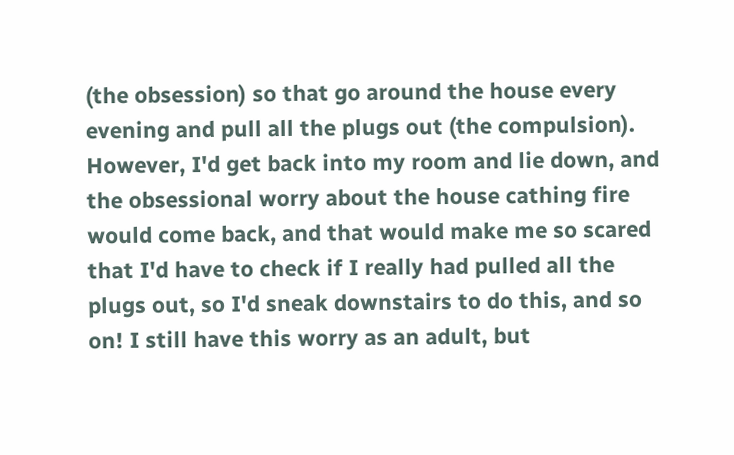(the obsession) so that go around the house every evening and pull all the plugs out (the compulsion). However, I'd get back into my room and lie down, and the obsessional worry about the house cathing fire would come back, and that would make me so scared that I'd have to check if I really had pulled all the plugs out, so I'd sneak downstairs to do this, and so on! I still have this worry as an adult, but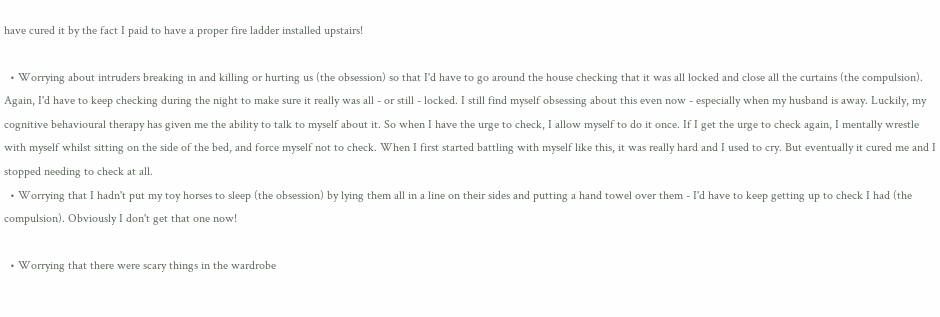have cured it by the fact I paid to have a proper fire ladder installed upstairs!

  • Worrying about intruders breaking in and killing or hurting us (the obsession) so that I'd have to go around the house checking that it was all locked and close all the curtains (the compulsion). Again, I'd have to keep checking during the night to make sure it really was all - or still - locked. I still find myself obsessing about this even now - especially when my husband is away. Luckily, my cognitive behavioural therapy has given me the ability to talk to myself about it. So when I have the urge to check, I allow myself to do it once. If I get the urge to check again, I mentally wrestle with myself whilst sitting on the side of the bed, and force myself not to check. When I first started battling with myself like this, it was really hard and I used to cry. But eventually it cured me and I stopped needing to check at all.
  • Worrying that I hadn't put my toy horses to sleep (the obsession) by lying them all in a line on their sides and putting a hand towel over them - I'd have to keep getting up to check I had (the compulsion). Obviously I don't get that one now!

  • Worrying that there were scary things in the wardrobe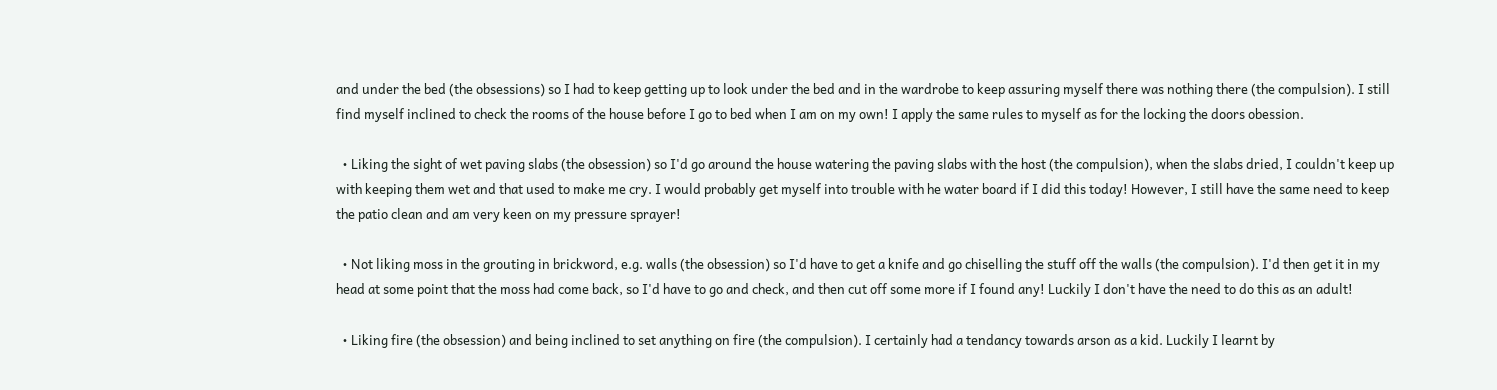and under the bed (the obsessions) so I had to keep getting up to look under the bed and in the wardrobe to keep assuring myself there was nothing there (the compulsion). I still find myself inclined to check the rooms of the house before I go to bed when I am on my own! I apply the same rules to myself as for the locking the doors obession.

  • Liking the sight of wet paving slabs (the obsession) so I'd go around the house watering the paving slabs with the host (the compulsion), when the slabs dried, I couldn't keep up with keeping them wet and that used to make me cry. I would probably get myself into trouble with he water board if I did this today! However, I still have the same need to keep the patio clean and am very keen on my pressure sprayer!

  • Not liking moss in the grouting in brickword, e.g. walls (the obsession) so I'd have to get a knife and go chiselling the stuff off the walls (the compulsion). I'd then get it in my head at some point that the moss had come back, so I'd have to go and check, and then cut off some more if I found any! Luckily I don't have the need to do this as an adult!

  • Liking fire (the obsession) and being inclined to set anything on fire (the compulsion). I certainly had a tendancy towards arson as a kid. Luckily I learnt by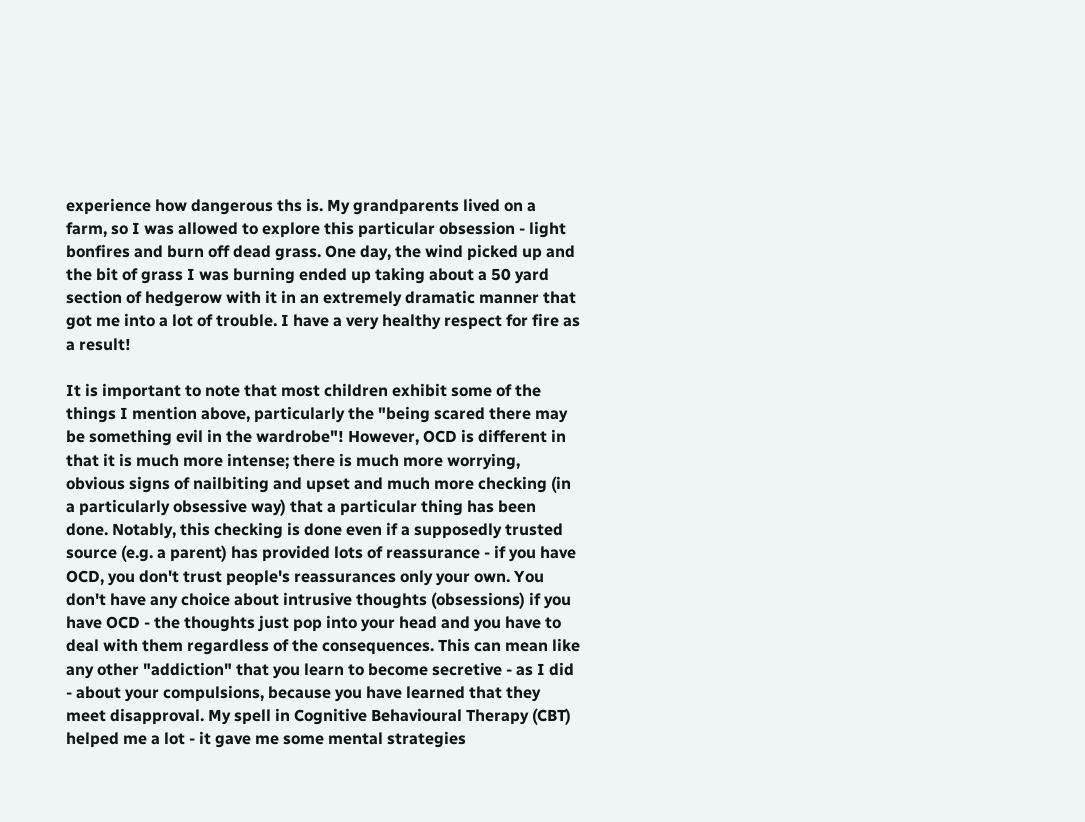experience how dangerous ths is. My grandparents lived on a farm, so I was allowed to explore this particular obsession - light bonfires and burn off dead grass. One day, the wind picked up and the bit of grass I was burning ended up taking about a 50 yard section of hedgerow with it in an extremely dramatic manner that got me into a lot of trouble. I have a very healthy respect for fire as a result!

It is important to note that most children exhibit some of the things I mention above, particularly the "being scared there may be something evil in the wardrobe"! However, OCD is different in that it is much more intense; there is much more worrying, obvious signs of nailbiting and upset and much more checking (in a particularly obsessive way) that a particular thing has been done. Notably, this checking is done even if a supposedly trusted source (e.g. a parent) has provided lots of reassurance - if you have OCD, you don't trust people's reassurances only your own. You don't have any choice about intrusive thoughts (obsessions) if you have OCD - the thoughts just pop into your head and you have to deal with them regardless of the consequences. This can mean like any other "addiction" that you learn to become secretive - as I did - about your compulsions, because you have learned that they meet disapproval. My spell in Cognitive Behavioural Therapy (CBT) helped me a lot - it gave me some mental strategies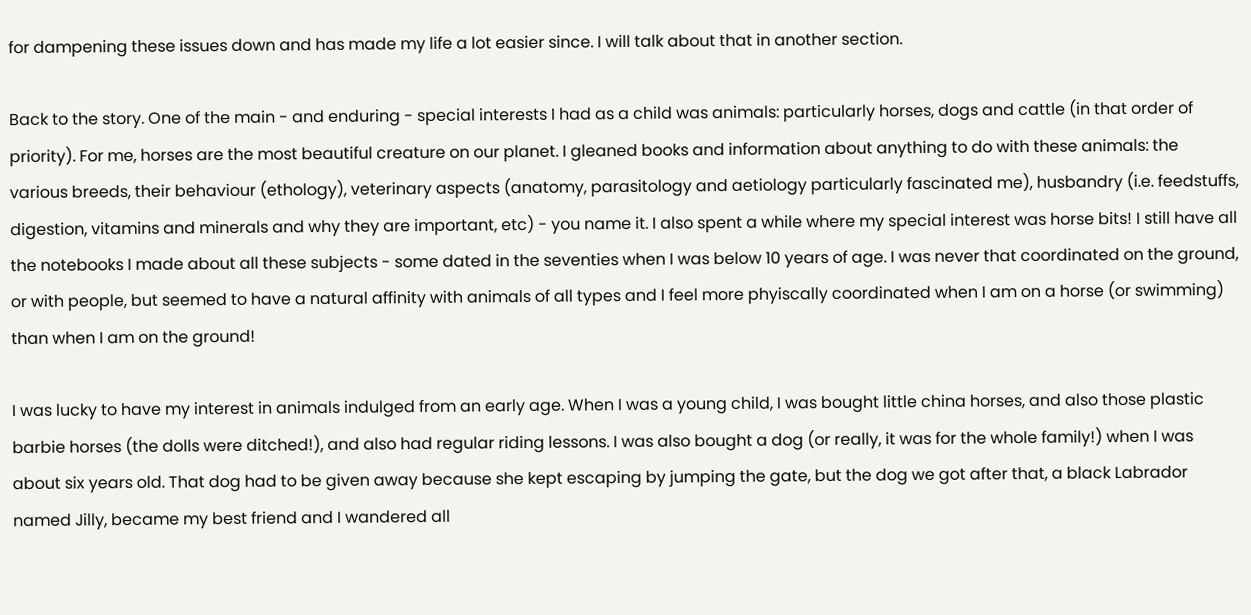for dampening these issues down and has made my life a lot easier since. I will talk about that in another section.

Back to the story. One of the main - and enduring - special interests I had as a child was animals: particularly horses, dogs and cattle (in that order of priority). For me, horses are the most beautiful creature on our planet. I gleaned books and information about anything to do with these animals: the various breeds, their behaviour (ethology), veterinary aspects (anatomy, parasitology and aetiology particularly fascinated me), husbandry (i.e. feedstuffs, digestion, vitamins and minerals and why they are important, etc) - you name it. I also spent a while where my special interest was horse bits! I still have all the notebooks I made about all these subjects - some dated in the seventies when I was below 10 years of age. I was never that coordinated on the ground, or with people, but seemed to have a natural affinity with animals of all types and I feel more phyiscally coordinated when I am on a horse (or swimming) than when I am on the ground!

I was lucky to have my interest in animals indulged from an early age. When I was a young child, I was bought little china horses, and also those plastic barbie horses (the dolls were ditched!), and also had regular riding lessons. I was also bought a dog (or really, it was for the whole family!) when I was about six years old. That dog had to be given away because she kept escaping by jumping the gate, but the dog we got after that, a black Labrador named Jilly, became my best friend and I wandered all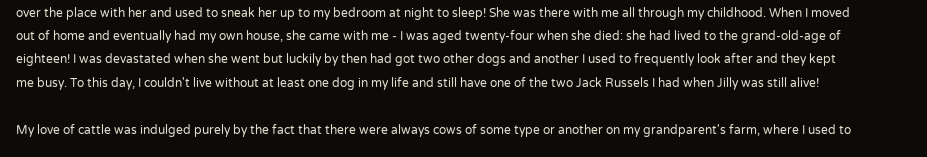over the place with her and used to sneak her up to my bedroom at night to sleep! She was there with me all through my childhood. When I moved out of home and eventually had my own house, she came with me - I was aged twenty-four when she died: she had lived to the grand-old-age of eighteen! I was devastated when she went but luckily by then had got two other dogs and another I used to frequently look after and they kept me busy. To this day, I couldn't live without at least one dog in my life and still have one of the two Jack Russels I had when Jilly was still alive!

My love of cattle was indulged purely by the fact that there were always cows of some type or another on my grandparent's farm, where I used to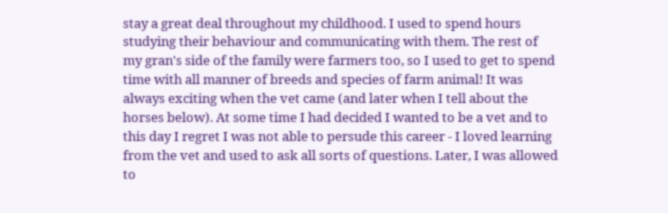stay a great deal throughout my childhood. I used to spend hours studying their behaviour and communicating with them. The rest of my gran's side of the family were farmers too, so I used to get to spend time with all manner of breeds and species of farm animal! It was always exciting when the vet came (and later when I tell about the horses below). At some time I had decided I wanted to be a vet and to this day I regret I was not able to persude this career - I loved learning from the vet and used to ask all sorts of questions. Later, I was allowed to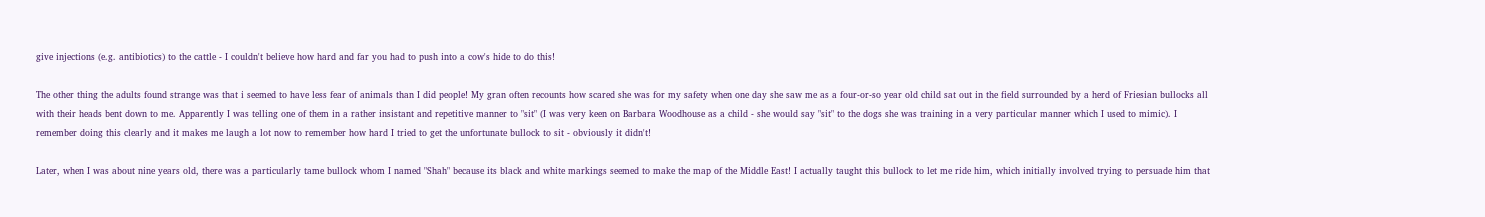give injections (e.g. antibiotics) to the cattle - I couldn't believe how hard and far you had to push into a cow's hide to do this!

The other thing the adults found strange was that i seemed to have less fear of animals than I did people! My gran often recounts how scared she was for my safety when one day she saw me as a four-or-so year old child sat out in the field surrounded by a herd of Friesian bullocks all with their heads bent down to me. Apparently I was telling one of them in a rather insistant and repetitive manner to "sit" (I was very keen on Barbara Woodhouse as a child - she would say "sit" to the dogs she was training in a very particular manner which I used to mimic). I remember doing this clearly and it makes me laugh a lot now to remember how hard I tried to get the unfortunate bullock to sit - obviously it didn't!

Later, when I was about nine years old, there was a particularly tame bullock whom I named "Shah" because its black and white markings seemed to make the map of the Middle East! I actually taught this bullock to let me ride him, which initially involved trying to persuade him that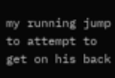my running jump to attempt to get on his back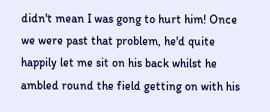didn't mean I was gong to hurt him! Once we were past that problem, he'd quite happily let me sit on his back whilst he ambled round the field getting on with his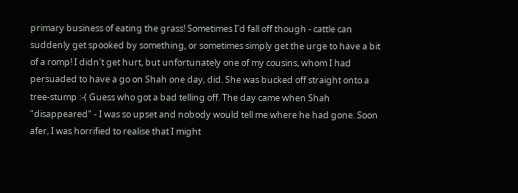primary business of eating the grass! Sometimes I'd fall off though - cattle can suddenly get spooked by something, or sometimes simply get the urge to have a bit of a romp! I didn't get hurt, but unfortunately one of my cousins, whom I had persuaded to have a go on Shah one day, did. She was bucked off straight onto a tree-stump :-( Guess who got a bad telling off. The day came when Shah "disappeared" - I was so upset and nobody would tell me where he had gone. Soon afer, I was horrified to realise that I might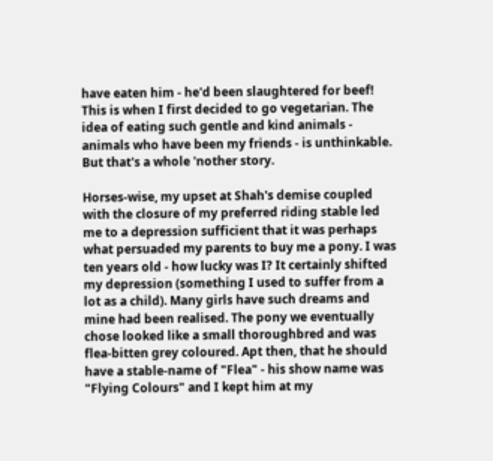have eaten him - he'd been slaughtered for beef! This is when I first decided to go vegetarian. The idea of eating such gentle and kind animals - animals who have been my friends - is unthinkable. But that's a whole 'nother story.

Horses-wise, my upset at Shah's demise coupled with the closure of my preferred riding stable led me to a depression sufficient that it was perhaps what persuaded my parents to buy me a pony. I was ten years old - how lucky was I? It certainly shifted my depression (something I used to suffer from a lot as a child). Many girls have such dreams and mine had been realised. The pony we eventually chose looked like a small thoroughbred and was flea-bitten grey coloured. Apt then, that he should have a stable-name of "Flea" - his show name was "Flying Colours" and I kept him at my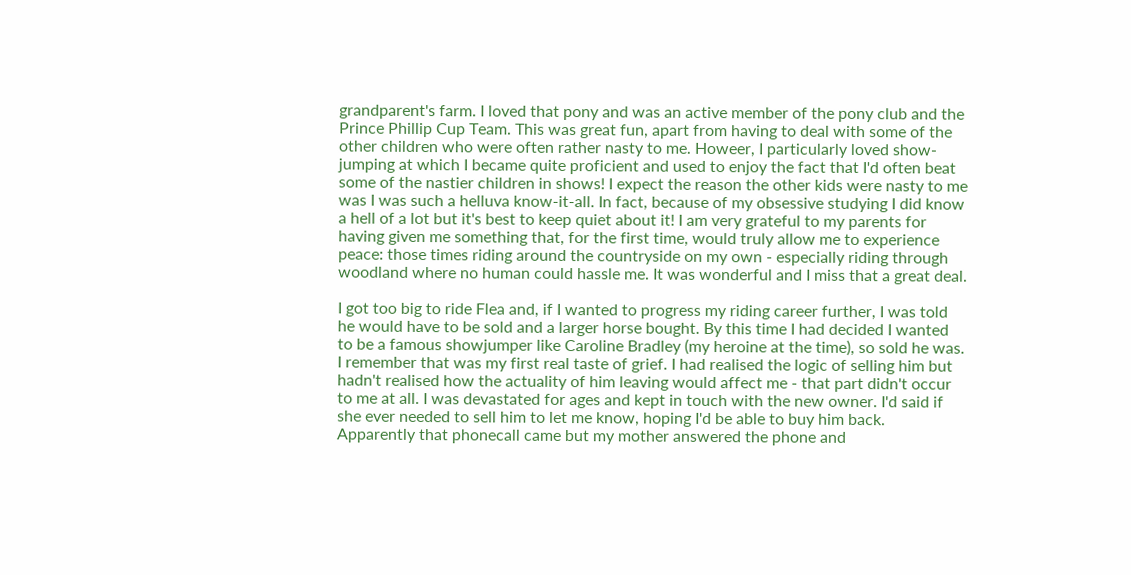grandparent's farm. I loved that pony and was an active member of the pony club and the Prince Phillip Cup Team. This was great fun, apart from having to deal with some of the other children who were often rather nasty to me. Howeer, I particularly loved show-jumping at which I became quite proficient and used to enjoy the fact that I'd often beat some of the nastier children in shows! I expect the reason the other kids were nasty to me was I was such a helluva know-it-all. In fact, because of my obsessive studying I did know a hell of a lot but it's best to keep quiet about it! I am very grateful to my parents for having given me something that, for the first time, would truly allow me to experience peace: those times riding around the countryside on my own - especially riding through woodland where no human could hassle me. It was wonderful and I miss that a great deal.

I got too big to ride Flea and, if I wanted to progress my riding career further, I was told he would have to be sold and a larger horse bought. By this time I had decided I wanted to be a famous showjumper like Caroline Bradley (my heroine at the time), so sold he was. I remember that was my first real taste of grief. I had realised the logic of selling him but hadn't realised how the actuality of him leaving would affect me - that part didn't occur to me at all. I was devastated for ages and kept in touch with the new owner. I'd said if she ever needed to sell him to let me know, hoping I'd be able to buy him back. Apparently that phonecall came but my mother answered the phone and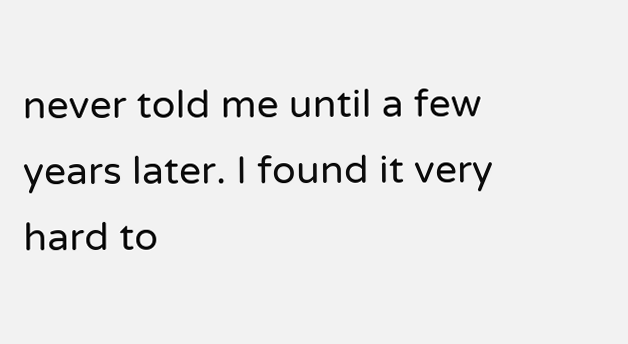never told me until a few years later. I found it very hard to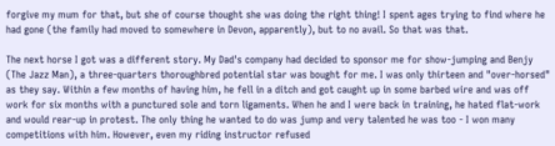forgive my mum for that, but she of course thought she was doing the right thing! I spent ages trying to find where he had gone (the family had moved to somewhere in Devon, apparently), but to no avail. So that was that.

The next horse I got was a different story. My Dad's company had decided to sponsor me for show-jumping and Benjy (The Jazz Man), a three-quarters thoroughbred potential star was bought for me. I was only thirteen and "over-horsed" as they say. Within a few months of having him, he fell in a ditch and got caught up in some barbed wire and was off work for six months with a punctured sole and torn ligaments. When he and I were back in training, he hated flat-work and would rear-up in protest. The only thing he wanted to do was jump and very talented he was too - I won many competitions with him. However, even my riding instructor refused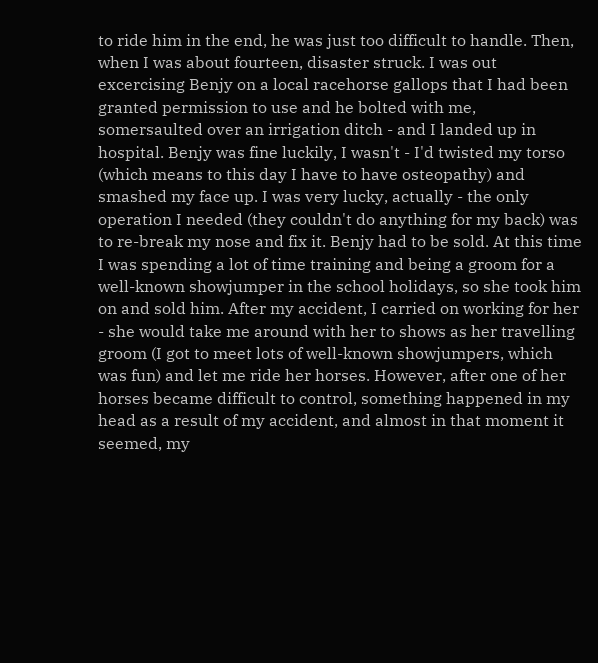to ride him in the end, he was just too difficult to handle. Then, when I was about fourteen, disaster struck. I was out excercising Benjy on a local racehorse gallops that I had been granted permission to use and he bolted with me, somersaulted over an irrigation ditch - and I landed up in hospital. Benjy was fine luckily, I wasn't - I'd twisted my torso (which means to this day I have to have osteopathy) and smashed my face up. I was very lucky, actually - the only operation I needed (they couldn't do anything for my back) was to re-break my nose and fix it. Benjy had to be sold. At this time I was spending a lot of time training and being a groom for a well-known showjumper in the school holidays, so she took him on and sold him. After my accident, I carried on working for her - she would take me around with her to shows as her travelling groom (I got to meet lots of well-known showjumpers, which was fun) and let me ride her horses. However, after one of her horses became difficult to control, something happened in my head as a result of my accident, and almost in that moment it seemed, my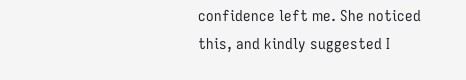confidence left me. She noticed this, and kindly suggested I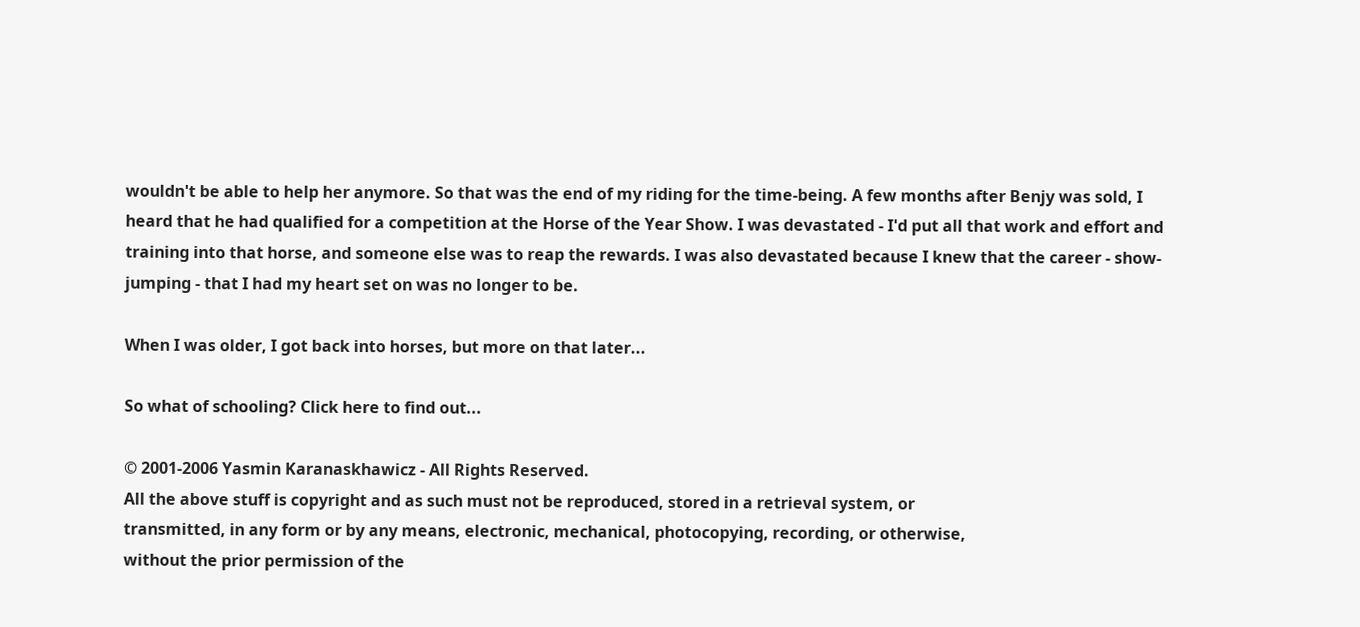wouldn't be able to help her anymore. So that was the end of my riding for the time-being. A few months after Benjy was sold, I heard that he had qualified for a competition at the Horse of the Year Show. I was devastated - I'd put all that work and effort and training into that horse, and someone else was to reap the rewards. I was also devastated because I knew that the career - show-jumping - that I had my heart set on was no longer to be.

When I was older, I got back into horses, but more on that later...

So what of schooling? Click here to find out...

© 2001-2006 Yasmin Karanaskhawicz - All Rights Reserved.
All the above stuff is copyright and as such must not be reproduced, stored in a retrieval system, or
transmitted, in any form or by any means, electronic, mechanical, photocopying, recording, or otherwise,
without the prior permission of the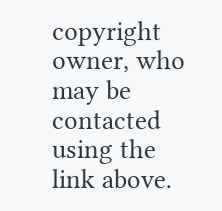copyright owner, who may be contacted using the link above.